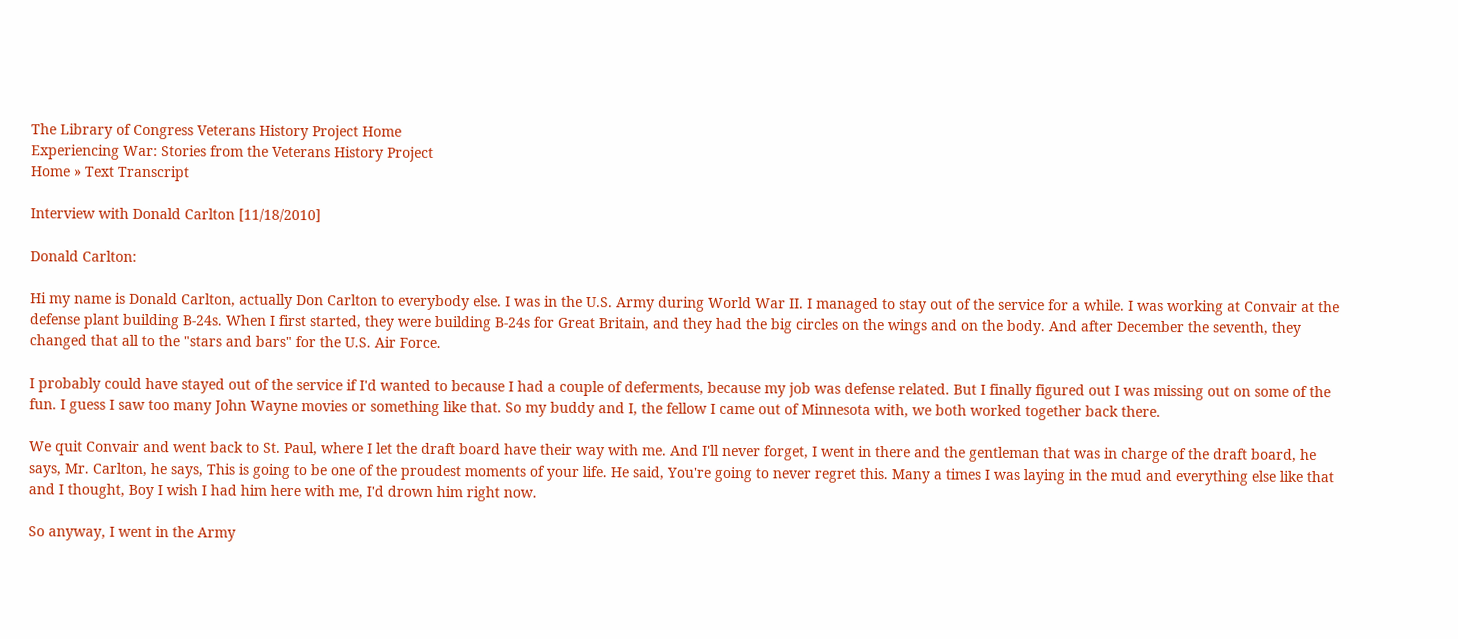The Library of Congress Veterans History Project Home
Experiencing War: Stories from the Veterans History Project
Home » Text Transcript

Interview with Donald Carlton [11/18/2010]

Donald Carlton:

Hi my name is Donald Carlton, actually Don Carlton to everybody else. I was in the U.S. Army during World War II. I managed to stay out of the service for a while. I was working at Convair at the defense plant building B-24s. When I first started, they were building B-24s for Great Britain, and they had the big circles on the wings and on the body. And after December the seventh, they changed that all to the "stars and bars" for the U.S. Air Force.

I probably could have stayed out of the service if I'd wanted to because I had a couple of deferments, because my job was defense related. But I finally figured out I was missing out on some of the fun. I guess I saw too many John Wayne movies or something like that. So my buddy and I, the fellow I came out of Minnesota with, we both worked together back there.

We quit Convair and went back to St. Paul, where I let the draft board have their way with me. And I'll never forget, I went in there and the gentleman that was in charge of the draft board, he says, Mr. Carlton, he says, This is going to be one of the proudest moments of your life. He said, You're going to never regret this. Many a times I was laying in the mud and everything else like that and I thought, Boy I wish I had him here with me, I'd drown him right now.

So anyway, I went in the Army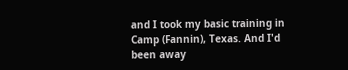and I took my basic training in Camp (Fannin), Texas. And I'd been away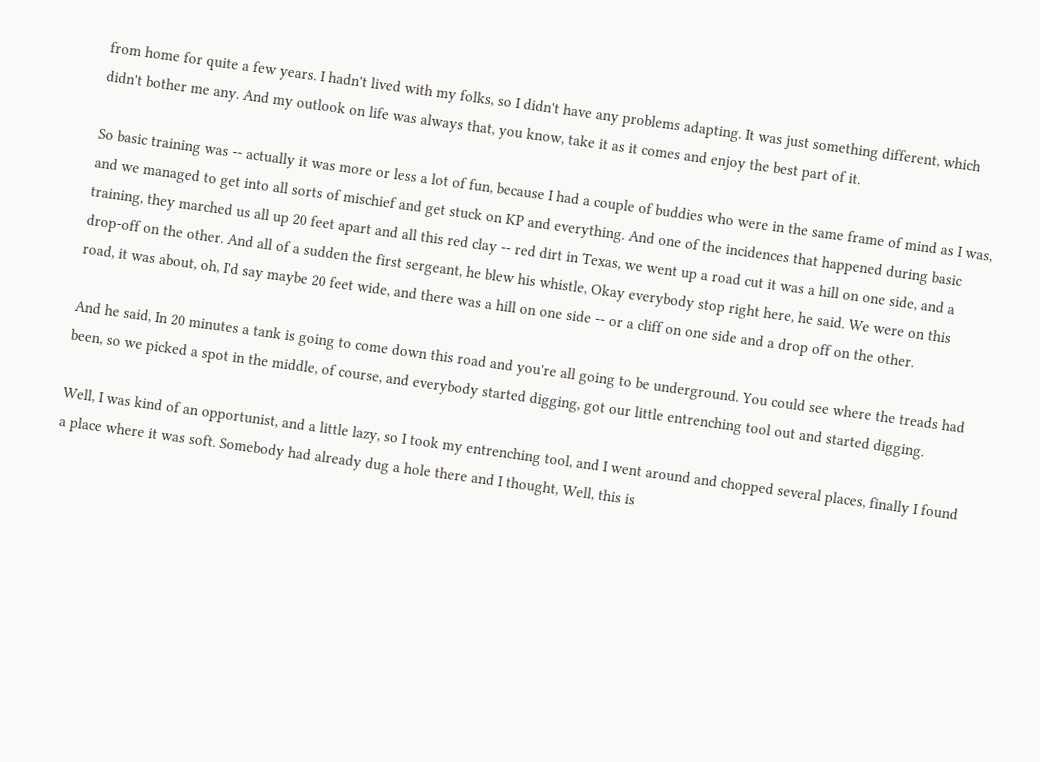from home for quite a few years. I hadn't lived with my folks, so I didn't have any problems adapting. It was just something different, which didn't bother me any. And my outlook on life was always that, you know, take it as it comes and enjoy the best part of it.

So basic training was -- actually it was more or less a lot of fun, because I had a couple of buddies who were in the same frame of mind as I was, and we managed to get into all sorts of mischief and get stuck on KP and everything. And one of the incidences that happened during basic training, they marched us all up 20 feet apart and all this red clay -- red dirt in Texas, we went up a road cut it was a hill on one side, and a drop-off on the other. And all of a sudden the first sergeant, he blew his whistle, Okay everybody stop right here, he said. We were on this road, it was about, oh, I'd say maybe 20 feet wide, and there was a hill on one side -- or a cliff on one side and a drop off on the other.

And he said, In 20 minutes a tank is going to come down this road and you're all going to be underground. You could see where the treads had been, so we picked a spot in the middle, of course, and everybody started digging, got our little entrenching tool out and started digging.

Well, I was kind of an opportunist, and a little lazy, so I took my entrenching tool, and I went around and chopped several places, finally I found a place where it was soft. Somebody had already dug a hole there and I thought, Well, this is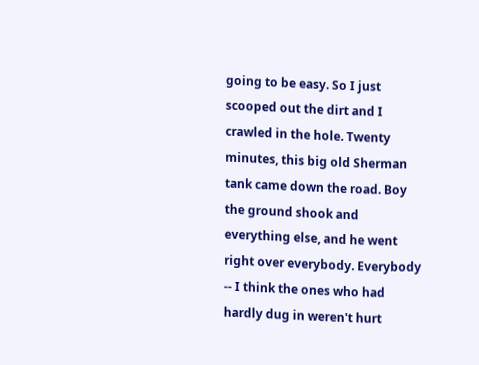going to be easy. So I just scooped out the dirt and I crawled in the hole. Twenty minutes, this big old Sherman tank came down the road. Boy the ground shook and everything else, and he went right over everybody. Everybody -- I think the ones who had hardly dug in weren't hurt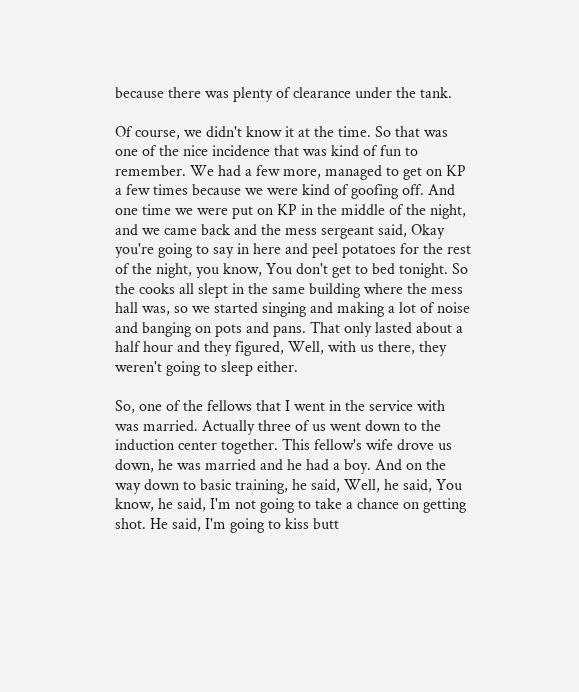because there was plenty of clearance under the tank.

Of course, we didn't know it at the time. So that was one of the nice incidence that was kind of fun to remember. We had a few more, managed to get on KP a few times because we were kind of goofing off. And one time we were put on KP in the middle of the night, and we came back and the mess sergeant said, Okay you're going to say in here and peel potatoes for the rest of the night, you know, You don't get to bed tonight. So the cooks all slept in the same building where the mess hall was, so we started singing and making a lot of noise and banging on pots and pans. That only lasted about a half hour and they figured, Well, with us there, they weren't going to sleep either.

So, one of the fellows that I went in the service with was married. Actually three of us went down to the induction center together. This fellow's wife drove us down, he was married and he had a boy. And on the way down to basic training, he said, Well, he said, You know, he said, I'm not going to take a chance on getting shot. He said, I'm going to kiss butt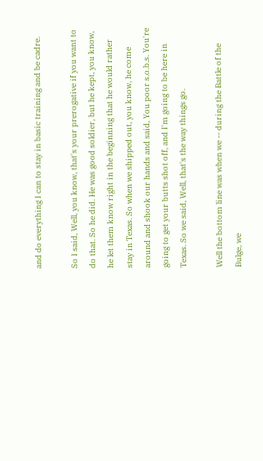and do everything I can to stay in basic training and be cadre.

So I said, Well, you know, that's your prerogative if you want to do that. So he did. He was good soldier, but he kept, you know, he let them know right in the beginning that he would rather stay in Texas. So when we shipped out, you know, he come around and shook our hands and said, You poor s.o.b.s. You're going to get your butts shot off, and I'm going to be here in Texas. So we said, Well, that's the way things go.

Well the bottom line was when we -- during the Battle of the Bulge, we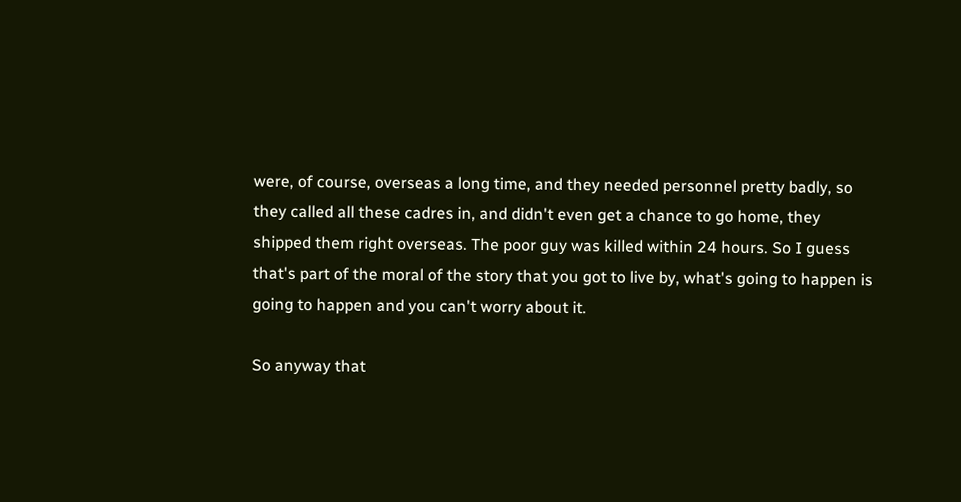were, of course, overseas a long time, and they needed personnel pretty badly, so they called all these cadres in, and didn't even get a chance to go home, they shipped them right overseas. The poor guy was killed within 24 hours. So I guess that's part of the moral of the story that you got to live by, what's going to happen is going to happen and you can't worry about it.

So anyway that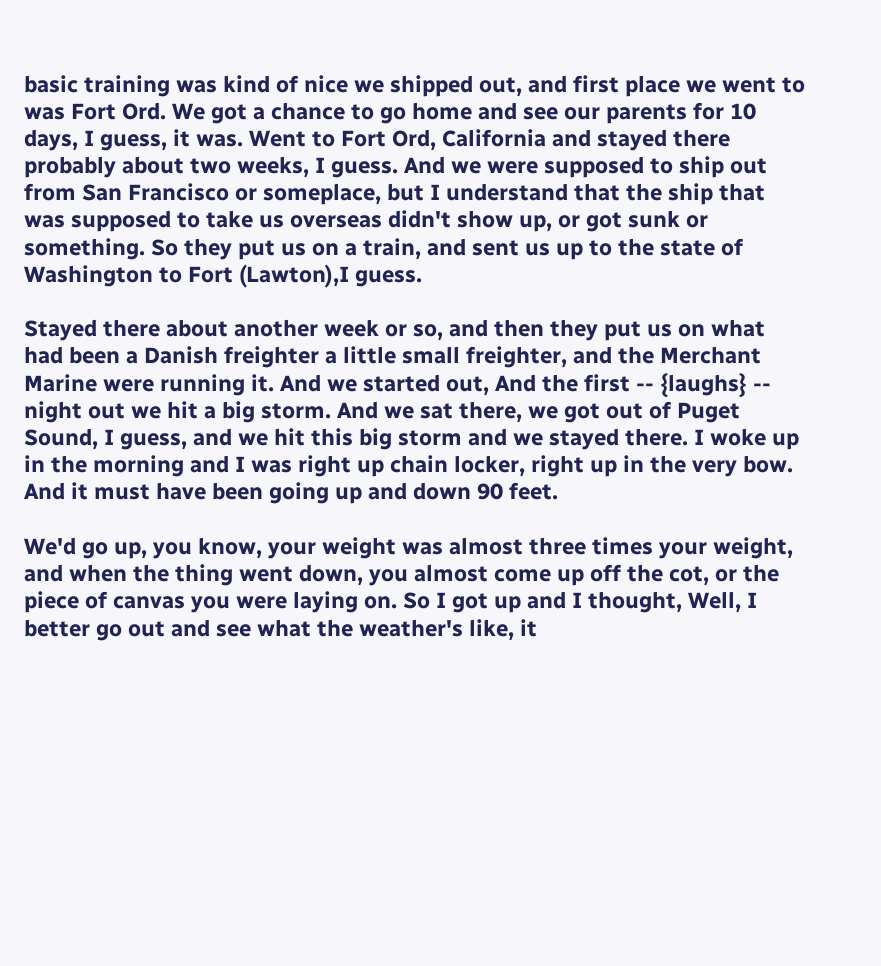basic training was kind of nice we shipped out, and first place we went to was Fort Ord. We got a chance to go home and see our parents for 10 days, I guess, it was. Went to Fort Ord, California and stayed there probably about two weeks, I guess. And we were supposed to ship out from San Francisco or someplace, but I understand that the ship that was supposed to take us overseas didn't show up, or got sunk or something. So they put us on a train, and sent us up to the state of Washington to Fort (Lawton),I guess.

Stayed there about another week or so, and then they put us on what had been a Danish freighter a little small freighter, and the Merchant Marine were running it. And we started out, And the first -- {laughs} -- night out we hit a big storm. And we sat there, we got out of Puget Sound, I guess, and we hit this big storm and we stayed there. I woke up in the morning and I was right up chain locker, right up in the very bow. And it must have been going up and down 90 feet.

We'd go up, you know, your weight was almost three times your weight, and when the thing went down, you almost come up off the cot, or the piece of canvas you were laying on. So I got up and I thought, Well, I better go out and see what the weather's like, it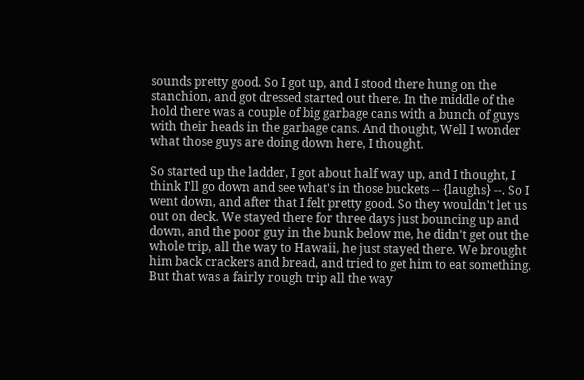sounds pretty good. So I got up, and I stood there hung on the stanchion, and got dressed started out there. In the middle of the hold there was a couple of big garbage cans with a bunch of guys with their heads in the garbage cans. And thought, Well I wonder what those guys are doing down here, I thought.

So started up the ladder, I got about half way up, and I thought, I think I'll go down and see what's in those buckets -- {laughs} --. So I went down, and after that I felt pretty good. So they wouldn't let us out on deck. We stayed there for three days just bouncing up and down, and the poor guy in the bunk below me, he didn't get out the whole trip, all the way to Hawaii, he just stayed there. We brought him back crackers and bread, and tried to get him to eat something. But that was a fairly rough trip all the way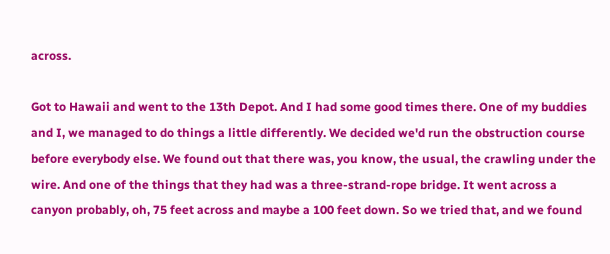across.

Got to Hawaii and went to the 13th Depot. And I had some good times there. One of my buddies and I, we managed to do things a little differently. We decided we'd run the obstruction course before everybody else. We found out that there was, you know, the usual, the crawling under the wire. And one of the things that they had was a three-strand-rope bridge. It went across a canyon probably, oh, 75 feet across and maybe a 100 feet down. So we tried that, and we found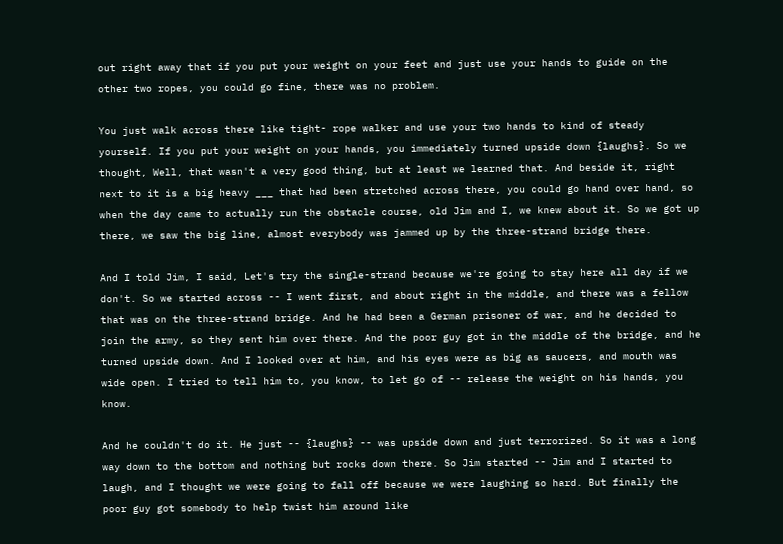out right away that if you put your weight on your feet and just use your hands to guide on the other two ropes, you could go fine, there was no problem.

You just walk across there like tight- rope walker and use your two hands to kind of steady yourself. If you put your weight on your hands, you immediately turned upside down {laughs}. So we thought, Well, that wasn't a very good thing, but at least we learned that. And beside it, right next to it is a big heavy ___ that had been stretched across there, you could go hand over hand, so when the day came to actually run the obstacle course, old Jim and I, we knew about it. So we got up there, we saw the big line, almost everybody was jammed up by the three-strand bridge there.

And I told Jim, I said, Let's try the single-strand because we're going to stay here all day if we don't. So we started across -- I went first, and about right in the middle, and there was a fellow that was on the three-strand bridge. And he had been a German prisoner of war, and he decided to join the army, so they sent him over there. And the poor guy got in the middle of the bridge, and he turned upside down. And I looked over at him, and his eyes were as big as saucers, and mouth was wide open. I tried to tell him to, you know, to let go of -- release the weight on his hands, you know.

And he couldn't do it. He just -- {laughs} -- was upside down and just terrorized. So it was a long way down to the bottom and nothing but rocks down there. So Jim started -- Jim and I started to laugh, and I thought we were going to fall off because we were laughing so hard. But finally the poor guy got somebody to help twist him around like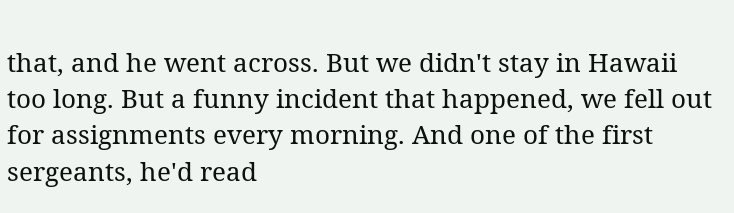that, and he went across. But we didn't stay in Hawaii too long. But a funny incident that happened, we fell out for assignments every morning. And one of the first sergeants, he'd read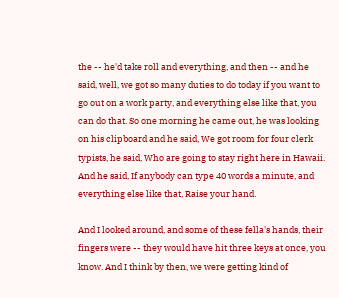the -- he'd take roll and everything, and then -- and he said, well, we got so many duties to do today if you want to go out on a work party, and everything else like that, you can do that. So one morning he came out, he was looking on his clipboard and he said, We got room for four clerk typists, he said, Who are going to stay right here in Hawaii. And he said, If anybody can type 40 words a minute, and everything else like that, Raise your hand.

And I looked around, and some of these fella's hands, their fingers were -- they would have hit three keys at once, you know. And I think by then, we were getting kind of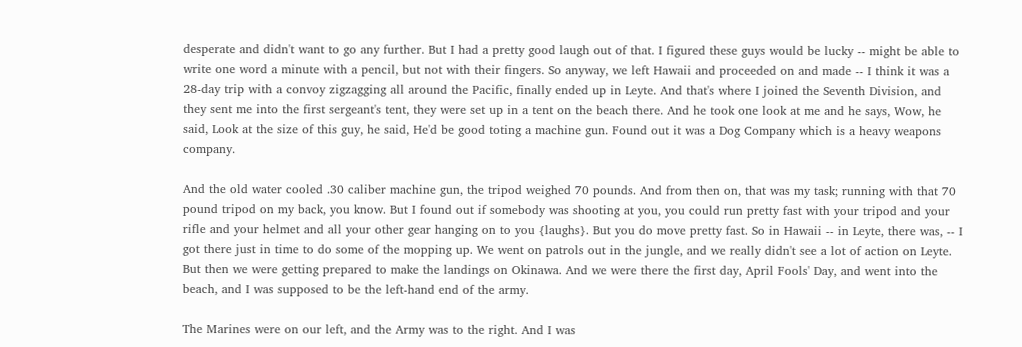desperate and didn't want to go any further. But I had a pretty good laugh out of that. I figured these guys would be lucky -- might be able to write one word a minute with a pencil, but not with their fingers. So anyway, we left Hawaii and proceeded on and made -- I think it was a 28-day trip with a convoy zigzagging all around the Pacific, finally ended up in Leyte. And that's where I joined the Seventh Division, and they sent me into the first sergeant's tent, they were set up in a tent on the beach there. And he took one look at me and he says, Wow, he said, Look at the size of this guy, he said, He'd be good toting a machine gun. Found out it was a Dog Company which is a heavy weapons company.

And the old water cooled .30 caliber machine gun, the tripod weighed 70 pounds. And from then on, that was my task; running with that 70 pound tripod on my back, you know. But I found out if somebody was shooting at you, you could run pretty fast with your tripod and your rifle and your helmet and all your other gear hanging on to you {laughs}. But you do move pretty fast. So in Hawaii -- in Leyte, there was, -- I got there just in time to do some of the mopping up. We went on patrols out in the jungle, and we really didn't see a lot of action on Leyte. But then we were getting prepared to make the landings on Okinawa. And we were there the first day, April Fools' Day, and went into the beach, and I was supposed to be the left-hand end of the army.

The Marines were on our left, and the Army was to the right. And I was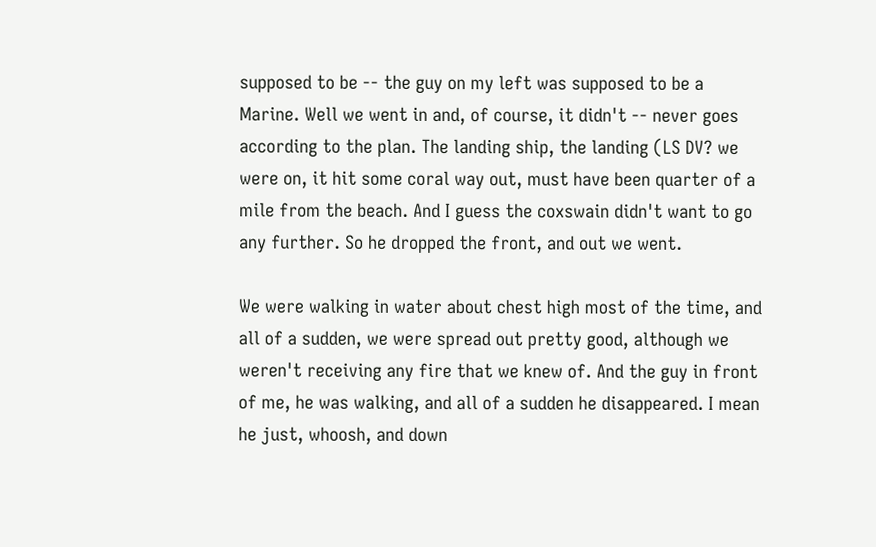supposed to be -- the guy on my left was supposed to be a Marine. Well we went in and, of course, it didn't -- never goes according to the plan. The landing ship, the landing (LS DV? we were on, it hit some coral way out, must have been quarter of a mile from the beach. And I guess the coxswain didn't want to go any further. So he dropped the front, and out we went.

We were walking in water about chest high most of the time, and all of a sudden, we were spread out pretty good, although we weren't receiving any fire that we knew of. And the guy in front of me, he was walking, and all of a sudden he disappeared. I mean he just, whoosh, and down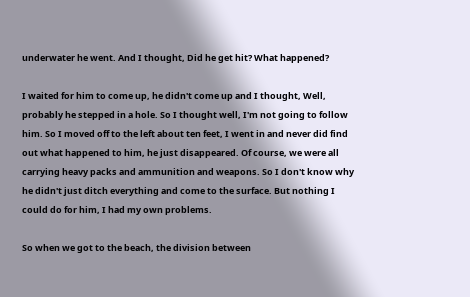underwater he went. And I thought, Did he get hit? What happened?

I waited for him to come up, he didn't come up and I thought, Well, probably he stepped in a hole. So I thought well, I'm not going to follow him. So I moved off to the left about ten feet, I went in and never did find out what happened to him, he just disappeared. Of course, we were all carrying heavy packs and ammunition and weapons. So I don't know why he didn't just ditch everything and come to the surface. But nothing I could do for him, I had my own problems.

So when we got to the beach, the division between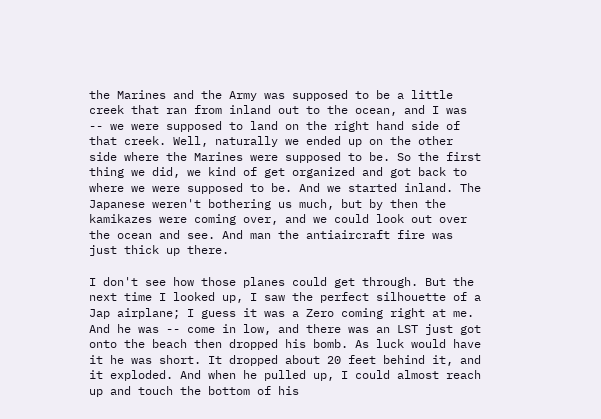the Marines and the Army was supposed to be a little creek that ran from inland out to the ocean, and I was -- we were supposed to land on the right hand side of that creek. Well, naturally we ended up on the other side where the Marines were supposed to be. So the first thing we did, we kind of get organized and got back to where we were supposed to be. And we started inland. The Japanese weren't bothering us much, but by then the kamikazes were coming over, and we could look out over the ocean and see. And man the antiaircraft fire was just thick up there.

I don't see how those planes could get through. But the next time I looked up, I saw the perfect silhouette of a Jap airplane; I guess it was a Zero coming right at me. And he was -- come in low, and there was an LST just got onto the beach then dropped his bomb. As luck would have it he was short. It dropped about 20 feet behind it, and it exploded. And when he pulled up, I could almost reach up and touch the bottom of his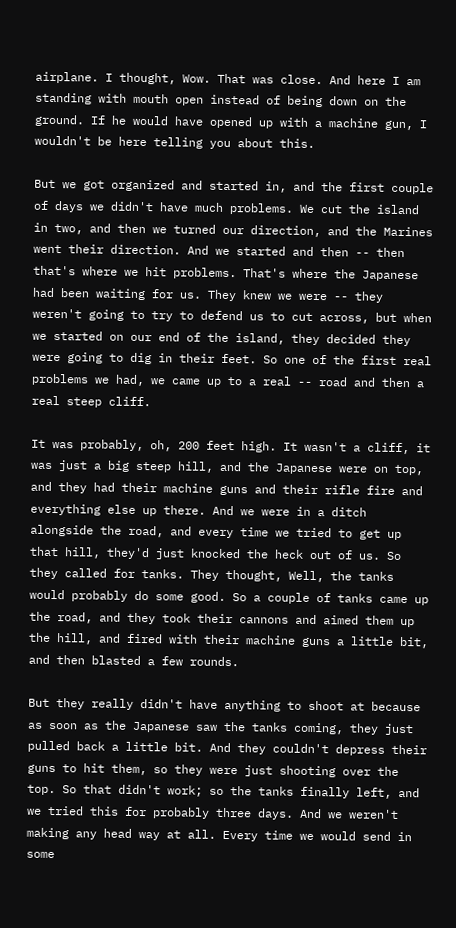airplane. I thought, Wow. That was close. And here I am standing with mouth open instead of being down on the ground. If he would have opened up with a machine gun, I wouldn't be here telling you about this.

But we got organized and started in, and the first couple of days we didn't have much problems. We cut the island in two, and then we turned our direction, and the Marines went their direction. And we started and then -- then that's where we hit problems. That's where the Japanese had been waiting for us. They knew we were -- they weren't going to try to defend us to cut across, but when we started on our end of the island, they decided they were going to dig in their feet. So one of the first real problems we had, we came up to a real -- road and then a real steep cliff.

It was probably, oh, 200 feet high. It wasn't a cliff, it was just a big steep hill, and the Japanese were on top, and they had their machine guns and their rifle fire and everything else up there. And we were in a ditch alongside the road, and every time we tried to get up that hill, they'd just knocked the heck out of us. So they called for tanks. They thought, Well, the tanks would probably do some good. So a couple of tanks came up the road, and they took their cannons and aimed them up the hill, and fired with their machine guns a little bit, and then blasted a few rounds.

But they really didn't have anything to shoot at because as soon as the Japanese saw the tanks coming, they just pulled back a little bit. And they couldn't depress their guns to hit them, so they were just shooting over the top. So that didn't work; so the tanks finally left, and we tried this for probably three days. And we weren't making any head way at all. Every time we would send in some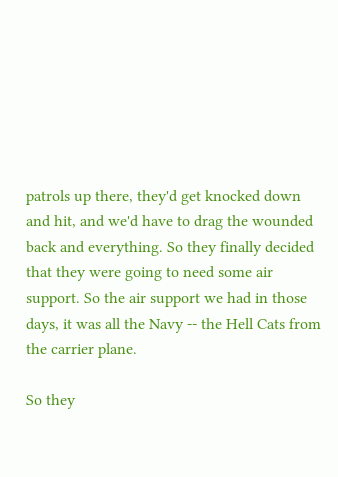patrols up there, they'd get knocked down and hit, and we'd have to drag the wounded back and everything. So they finally decided that they were going to need some air support. So the air support we had in those days, it was all the Navy -- the Hell Cats from the carrier plane.

So they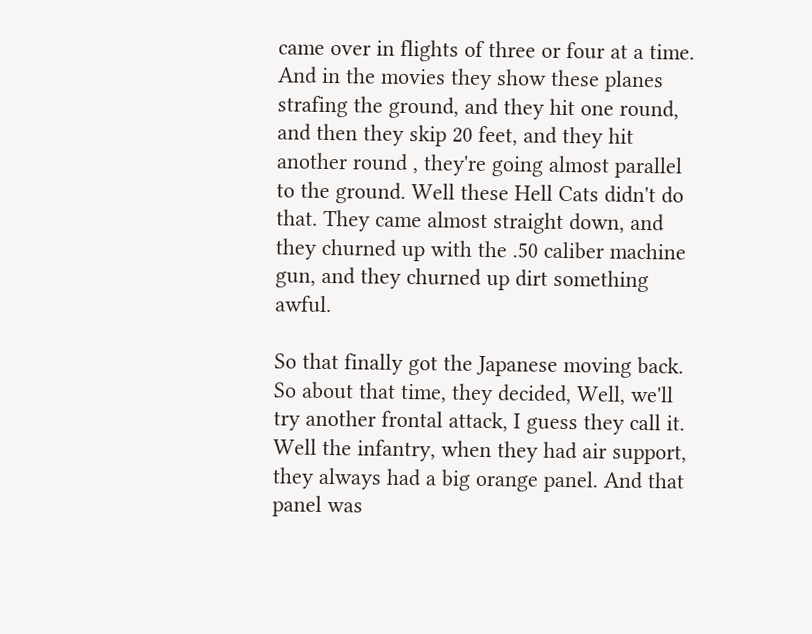came over in flights of three or four at a time. And in the movies they show these planes strafing the ground, and they hit one round, and then they skip 20 feet, and they hit another round , they're going almost parallel to the ground. Well these Hell Cats didn't do that. They came almost straight down, and they churned up with the .50 caliber machine gun, and they churned up dirt something awful.

So that finally got the Japanese moving back. So about that time, they decided, Well, we'll try another frontal attack, I guess they call it. Well the infantry, when they had air support, they always had a big orange panel. And that panel was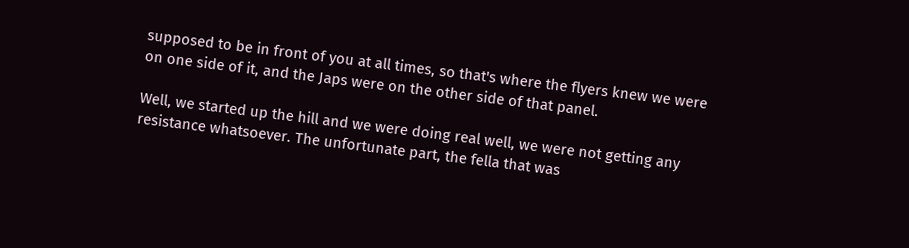supposed to be in front of you at all times, so that's where the flyers knew we were on one side of it, and the Japs were on the other side of that panel.

Well, we started up the hill and we were doing real well, we were not getting any resistance whatsoever. The unfortunate part, the fella that was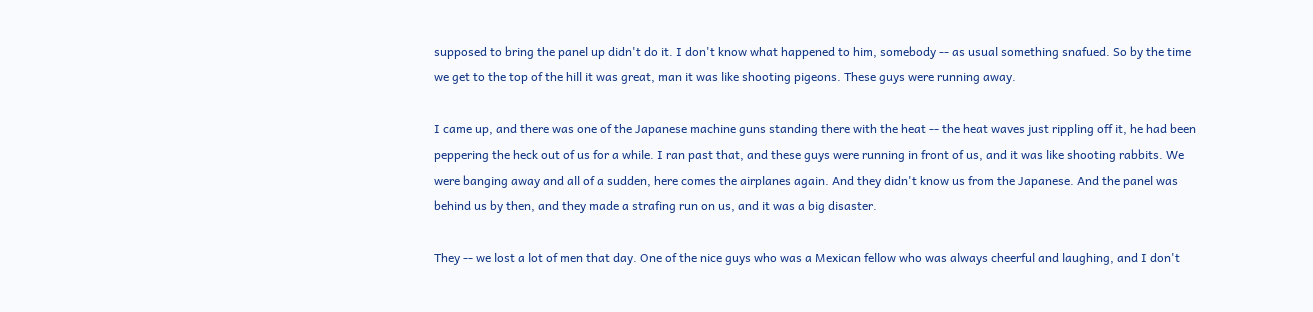supposed to bring the panel up didn't do it. I don't know what happened to him, somebody -- as usual something snafued. So by the time we get to the top of the hill it was great, man it was like shooting pigeons. These guys were running away.

I came up, and there was one of the Japanese machine guns standing there with the heat -- the heat waves just rippling off it, he had been peppering the heck out of us for a while. I ran past that, and these guys were running in front of us, and it was like shooting rabbits. We were banging away and all of a sudden, here comes the airplanes again. And they didn't know us from the Japanese. And the panel was behind us by then, and they made a strafing run on us, and it was a big disaster.

They -- we lost a lot of men that day. One of the nice guys who was a Mexican fellow who was always cheerful and laughing, and I don't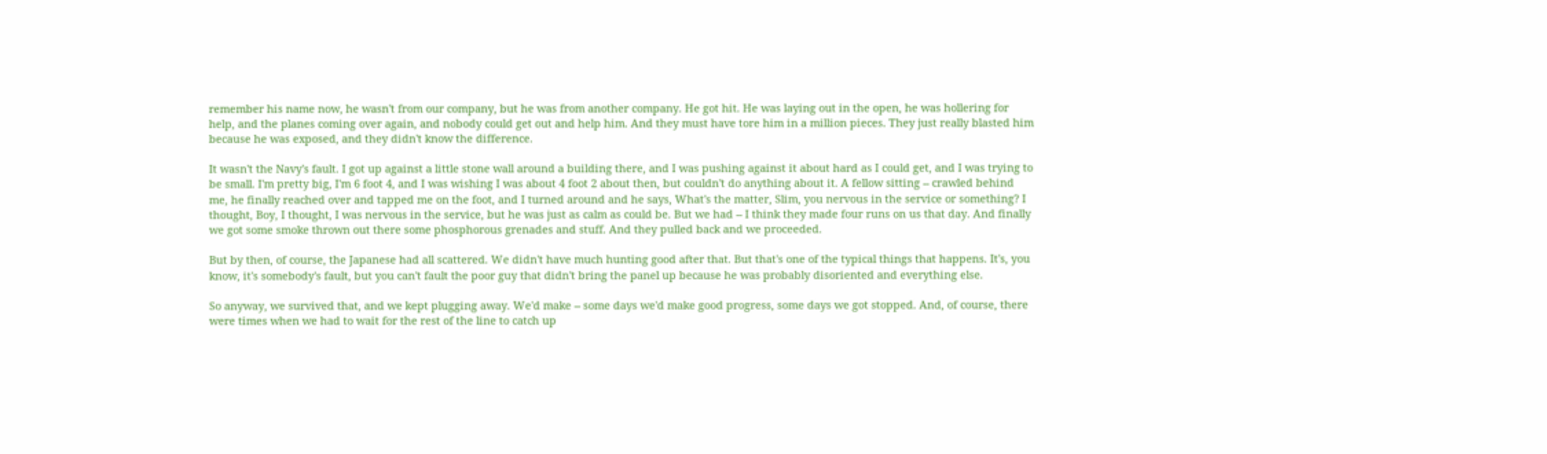remember his name now, he wasn't from our company, but he was from another company. He got hit. He was laying out in the open, he was hollering for help, and the planes coming over again, and nobody could get out and help him. And they must have tore him in a million pieces. They just really blasted him because he was exposed, and they didn't know the difference.

It wasn't the Navy's fault. I got up against a little stone wall around a building there, and I was pushing against it about hard as I could get, and I was trying to be small. I'm pretty big, I'm 6 foot 4, and I was wishing I was about 4 foot 2 about then, but couldn't do anything about it. A fellow sitting -- crawled behind me, he finally reached over and tapped me on the foot, and I turned around and he says, What's the matter, Slim, you nervous in the service or something? I thought, Boy, I thought, I was nervous in the service, but he was just as calm as could be. But we had -- I think they made four runs on us that day. And finally we got some smoke thrown out there some phosphorous grenades and stuff. And they pulled back and we proceeded.

But by then, of course, the Japanese had all scattered. We didn't have much hunting good after that. But that's one of the typical things that happens. It's, you know, it's somebody's fault, but you can't fault the poor guy that didn't bring the panel up because he was probably disoriented and everything else.

So anyway, we survived that, and we kept plugging away. We'd make -- some days we'd make good progress, some days we got stopped. And, of course, there were times when we had to wait for the rest of the line to catch up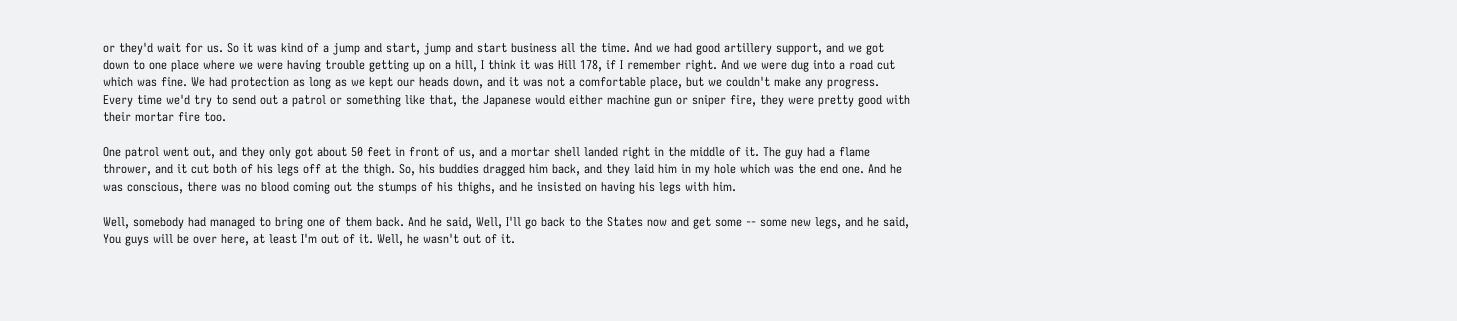or they'd wait for us. So it was kind of a jump and start, jump and start business all the time. And we had good artillery support, and we got down to one place where we were having trouble getting up on a hill, I think it was Hill 178, if I remember right. And we were dug into a road cut which was fine. We had protection as long as we kept our heads down, and it was not a comfortable place, but we couldn't make any progress. Every time we'd try to send out a patrol or something like that, the Japanese would either machine gun or sniper fire, they were pretty good with their mortar fire too.

One patrol went out, and they only got about 50 feet in front of us, and a mortar shell landed right in the middle of it. The guy had a flame thrower, and it cut both of his legs off at the thigh. So, his buddies dragged him back, and they laid him in my hole which was the end one. And he was conscious, there was no blood coming out the stumps of his thighs, and he insisted on having his legs with him.

Well, somebody had managed to bring one of them back. And he said, Well, I'll go back to the States now and get some -- some new legs, and he said, You guys will be over here, at least I'm out of it. Well, he wasn't out of it.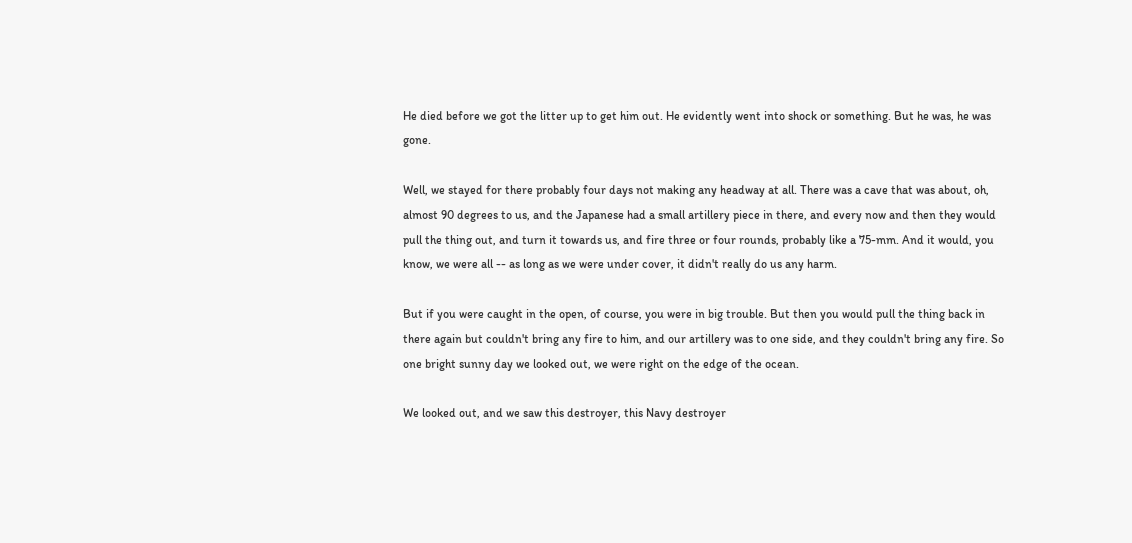He died before we got the litter up to get him out. He evidently went into shock or something. But he was, he was gone.

Well, we stayed for there probably four days not making any headway at all. There was a cave that was about, oh, almost 90 degrees to us, and the Japanese had a small artillery piece in there, and every now and then they would pull the thing out, and turn it towards us, and fire three or four rounds, probably like a 75-mm. And it would, you know, we were all -- as long as we were under cover, it didn't really do us any harm.

But if you were caught in the open, of course, you were in big trouble. But then you would pull the thing back in there again but couldn't bring any fire to him, and our artillery was to one side, and they couldn't bring any fire. So one bright sunny day we looked out, we were right on the edge of the ocean.

We looked out, and we saw this destroyer, this Navy destroyer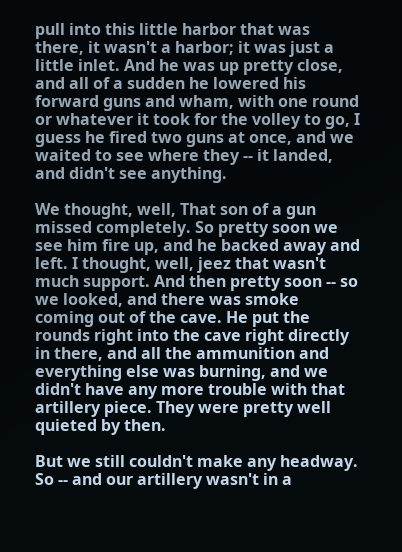pull into this little harbor that was there, it wasn't a harbor; it was just a little inlet. And he was up pretty close, and all of a sudden he lowered his forward guns and wham, with one round or whatever it took for the volley to go, I guess he fired two guns at once, and we waited to see where they -- it landed, and didn't see anything.

We thought, well, That son of a gun missed completely. So pretty soon we see him fire up, and he backed away and left. I thought, well, jeez that wasn't much support. And then pretty soon -- so we looked, and there was smoke coming out of the cave. He put the rounds right into the cave right directly in there, and all the ammunition and everything else was burning, and we didn't have any more trouble with that artillery piece. They were pretty well quieted by then.

But we still couldn't make any headway. So -- and our artillery wasn't in a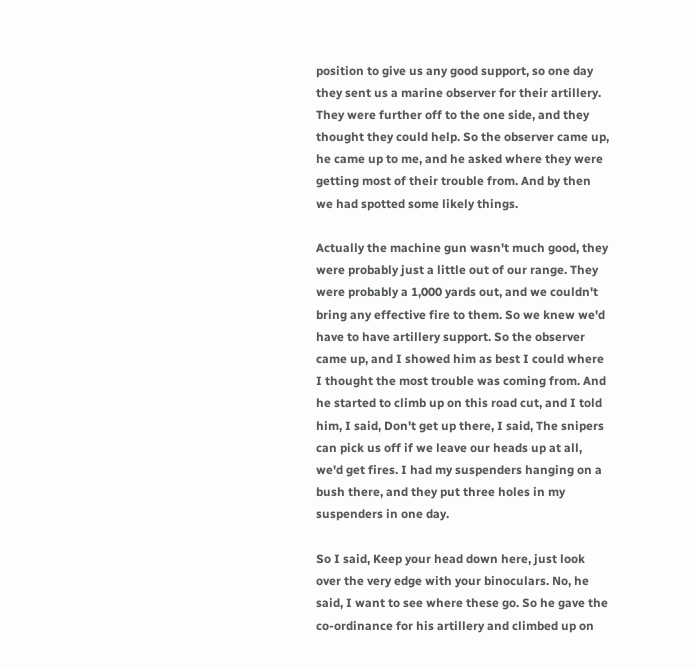position to give us any good support, so one day they sent us a marine observer for their artillery. They were further off to the one side, and they thought they could help. So the observer came up, he came up to me, and he asked where they were getting most of their trouble from. And by then we had spotted some likely things.

Actually the machine gun wasn't much good, they were probably just a little out of our range. They were probably a 1,000 yards out, and we couldn't bring any effective fire to them. So we knew we'd have to have artillery support. So the observer came up, and I showed him as best I could where I thought the most trouble was coming from. And he started to climb up on this road cut, and I told him, I said, Don't get up there, I said, The snipers can pick us off if we leave our heads up at all, we'd get fires. I had my suspenders hanging on a bush there, and they put three holes in my suspenders in one day.

So I said, Keep your head down here, just look over the very edge with your binoculars. No, he said, I want to see where these go. So he gave the co-ordinance for his artillery and climbed up on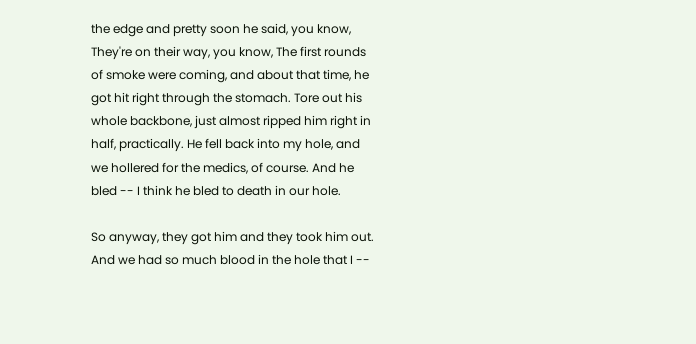the edge and pretty soon he said, you know, They're on their way, you know, The first rounds of smoke were coming, and about that time, he got hit right through the stomach. Tore out his whole backbone, just almost ripped him right in half, practically. He fell back into my hole, and we hollered for the medics, of course. And he bled -- I think he bled to death in our hole.

So anyway, they got him and they took him out. And we had so much blood in the hole that I --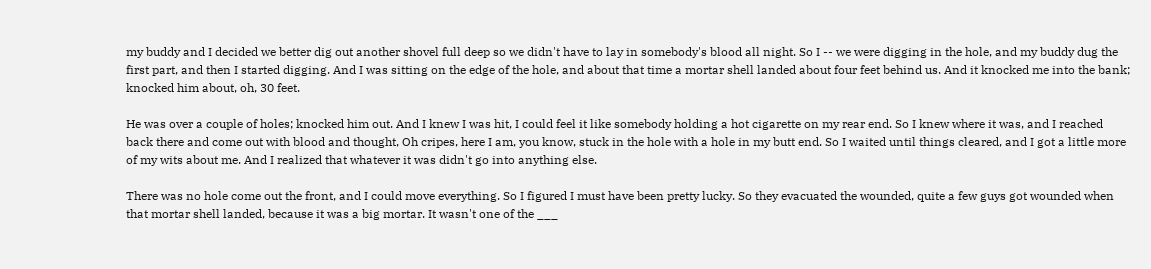my buddy and I decided we better dig out another shovel full deep so we didn't have to lay in somebody's blood all night. So I -- we were digging in the hole, and my buddy dug the first part, and then I started digging. And I was sitting on the edge of the hole, and about that time a mortar shell landed about four feet behind us. And it knocked me into the bank; knocked him about, oh, 30 feet.

He was over a couple of holes; knocked him out. And I knew I was hit, I could feel it like somebody holding a hot cigarette on my rear end. So I knew where it was, and I reached back there and come out with blood and thought, Oh cripes, here I am, you know, stuck in the hole with a hole in my butt end. So I waited until things cleared, and I got a little more of my wits about me. And I realized that whatever it was didn't go into anything else.

There was no hole come out the front, and I could move everything. So I figured I must have been pretty lucky. So they evacuated the wounded, quite a few guys got wounded when that mortar shell landed, because it was a big mortar. It wasn't one of the ___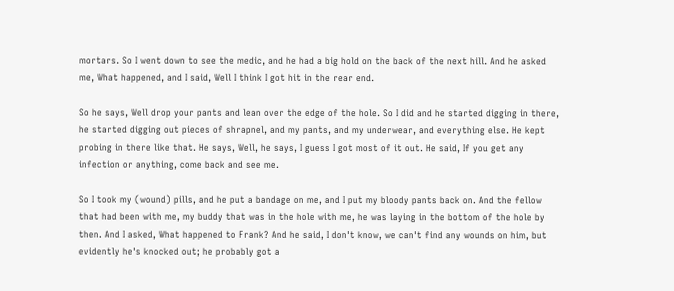mortars. So I went down to see the medic, and he had a big hold on the back of the next hill. And he asked me, What happened, and I said, Well I think I got hit in the rear end.

So he says, Well drop your pants and lean over the edge of the hole. So I did and he started digging in there, he started digging out pieces of shrapnel, and my pants, and my underwear, and everything else. He kept probing in there like that. He says, Well, he says, I guess I got most of it out. He said, If you get any infection or anything, come back and see me.

So I took my (wound) pills, and he put a bandage on me, and I put my bloody pants back on. And the fellow that had been with me, my buddy that was in the hole with me, he was laying in the bottom of the hole by then. And I asked, What happened to Frank? And he said, I don't know, we can't find any wounds on him, but evidently he's knocked out; he probably got a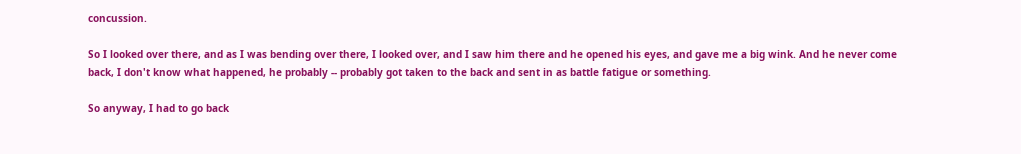concussion.

So I looked over there, and as I was bending over there, I looked over, and I saw him there and he opened his eyes, and gave me a big wink. And he never come back, I don't know what happened, he probably -- probably got taken to the back and sent in as battle fatigue or something.

So anyway, I had to go back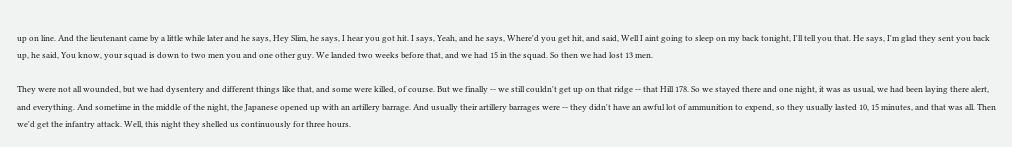up on line. And the lieutenant came by a little while later and he says, Hey Slim, he says, I hear you got hit. I says, Yeah, and he says, Where'd you get hit, and said, Well I aint going to sleep on my back tonight, I'll tell you that. He says, I'm glad they sent you back up, he said, You know, your squad is down to two men you and one other guy. We landed two weeks before that, and we had 15 in the squad. So then we had lost 13 men.

They were not all wounded, but we had dysentery and different things like that, and some were killed, of course. But we finally -- we still couldn't get up on that ridge -- that Hill 178. So we stayed there and one night, it was as usual, we had been laying there alert, and everything. And sometime in the middle of the night, the Japanese opened up with an artillery barrage. And usually their artillery barrages were -- they didn't have an awful lot of ammunition to expend, so they usually lasted 10, 15 minutes, and that was all. Then we'd get the infantry attack. Well, this night they shelled us continuously for three hours.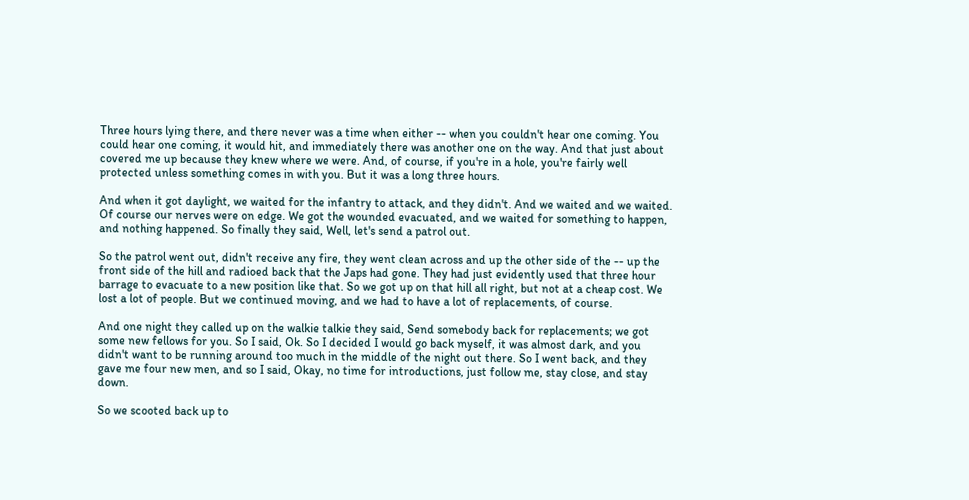Three hours lying there, and there never was a time when either -- when you couldn't hear one coming. You could hear one coming, it would hit, and immediately there was another one on the way. And that just about covered me up because they knew where we were. And, of course, if you're in a hole, you're fairly well protected unless something comes in with you. But it was a long three hours.

And when it got daylight, we waited for the infantry to attack, and they didn't. And we waited and we waited. Of course our nerves were on edge. We got the wounded evacuated, and we waited for something to happen, and nothing happened. So finally they said, Well, let's send a patrol out.

So the patrol went out, didn't receive any fire, they went clean across and up the other side of the -- up the front side of the hill and radioed back that the Japs had gone. They had just evidently used that three hour barrage to evacuate to a new position like that. So we got up on that hill all right, but not at a cheap cost. We lost a lot of people. But we continued moving, and we had to have a lot of replacements, of course.

And one night they called up on the walkie talkie they said, Send somebody back for replacements; we got some new fellows for you. So I said, Ok. So I decided I would go back myself, it was almost dark, and you didn't want to be running around too much in the middle of the night out there. So I went back, and they gave me four new men, and so I said, Okay, no time for introductions, just follow me, stay close, and stay down.

So we scooted back up to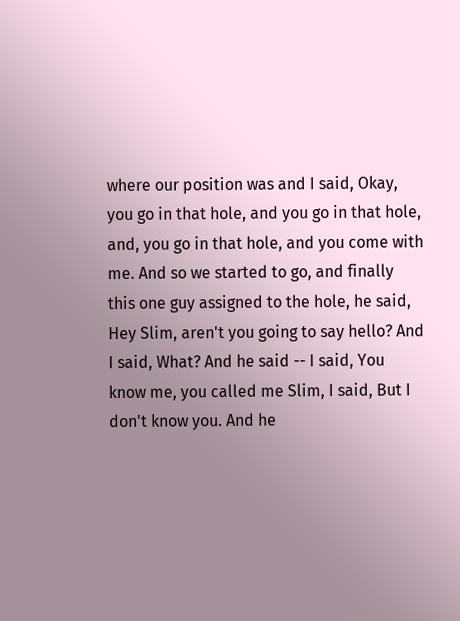where our position was and I said, Okay, you go in that hole, and you go in that hole, and, you go in that hole, and you come with me. And so we started to go, and finally this one guy assigned to the hole, he said, Hey Slim, aren't you going to say hello? And I said, What? And he said -- I said, You know me, you called me Slim, I said, But I don't know you. And he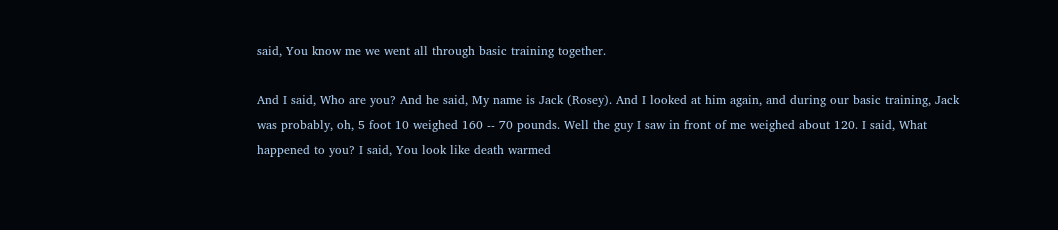said, You know me we went all through basic training together.

And I said, Who are you? And he said, My name is Jack (Rosey). And I looked at him again, and during our basic training, Jack was probably, oh, 5 foot 10 weighed 160 -- 70 pounds. Well the guy I saw in front of me weighed about 120. I said, What happened to you? I said, You look like death warmed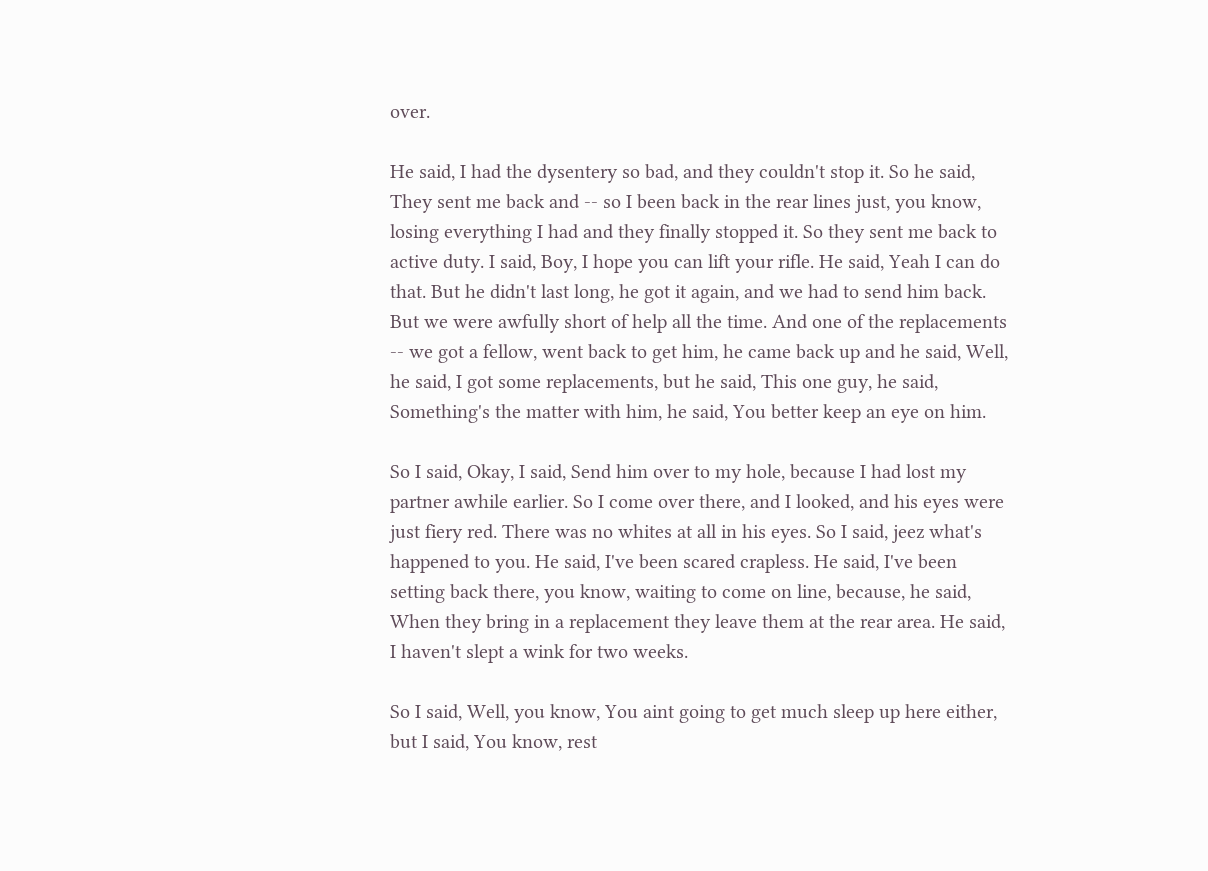over.

He said, I had the dysentery so bad, and they couldn't stop it. So he said, They sent me back and -- so I been back in the rear lines just, you know, losing everything I had and they finally stopped it. So they sent me back to active duty. I said, Boy, I hope you can lift your rifle. He said, Yeah I can do that. But he didn't last long, he got it again, and we had to send him back. But we were awfully short of help all the time. And one of the replacements -- we got a fellow, went back to get him, he came back up and he said, Well, he said, I got some replacements, but he said, This one guy, he said, Something's the matter with him, he said, You better keep an eye on him.

So I said, Okay, I said, Send him over to my hole, because I had lost my partner awhile earlier. So I come over there, and I looked, and his eyes were just fiery red. There was no whites at all in his eyes. So I said, jeez what's happened to you. He said, I've been scared crapless. He said, I've been setting back there, you know, waiting to come on line, because, he said, When they bring in a replacement they leave them at the rear area. He said, I haven't slept a wink for two weeks.

So I said, Well, you know, You aint going to get much sleep up here either, but I said, You know, rest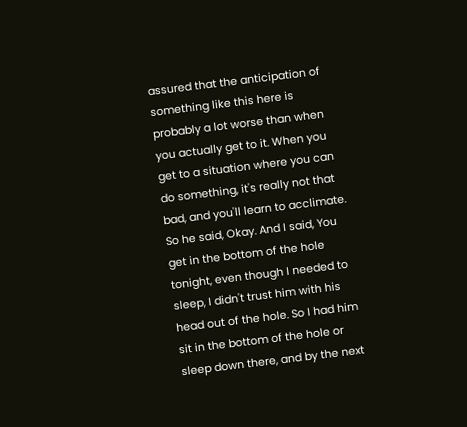assured that the anticipation of something like this here is probably a lot worse than when you actually get to it. When you get to a situation where you can do something, it's really not that bad, and you'll learn to acclimate. So he said, Okay. And I said, You get in the bottom of the hole tonight, even though I needed to sleep, I didn't trust him with his head out of the hole. So I had him sit in the bottom of the hole or sleep down there, and by the next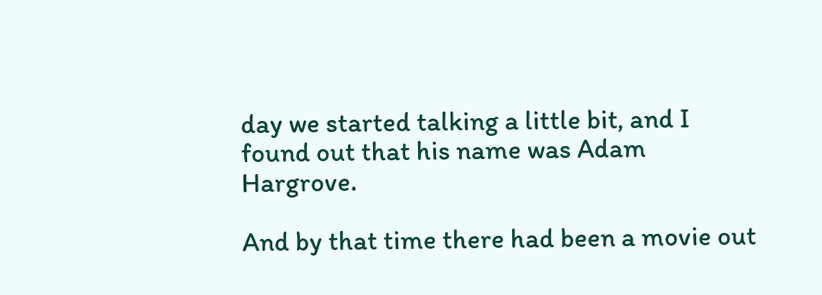day we started talking a little bit, and I found out that his name was Adam Hargrove.

And by that time there had been a movie out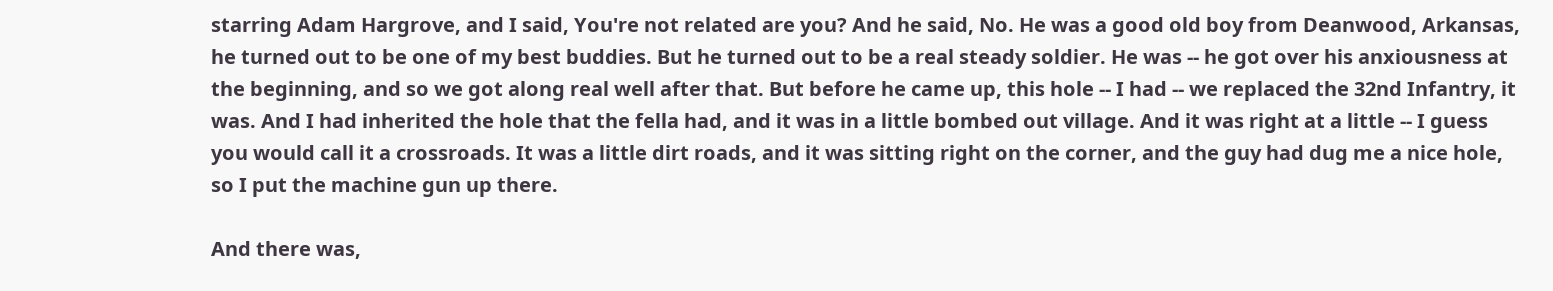starring Adam Hargrove, and I said, You're not related are you? And he said, No. He was a good old boy from Deanwood, Arkansas, he turned out to be one of my best buddies. But he turned out to be a real steady soldier. He was -- he got over his anxiousness at the beginning, and so we got along real well after that. But before he came up, this hole -- I had -- we replaced the 32nd Infantry, it was. And I had inherited the hole that the fella had, and it was in a little bombed out village. And it was right at a little -- I guess you would call it a crossroads. It was a little dirt roads, and it was sitting right on the corner, and the guy had dug me a nice hole, so I put the machine gun up there.

And there was,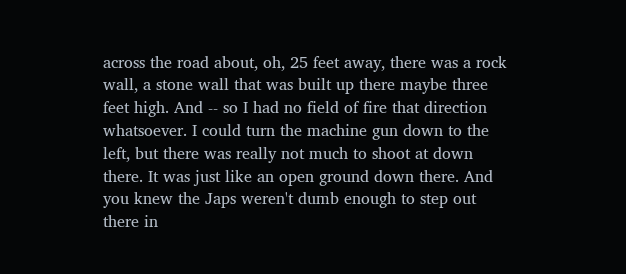across the road about, oh, 25 feet away, there was a rock wall, a stone wall that was built up there maybe three feet high. And -- so I had no field of fire that direction whatsoever. I could turn the machine gun down to the left, but there was really not much to shoot at down there. It was just like an open ground down there. And you knew the Japs weren't dumb enough to step out there in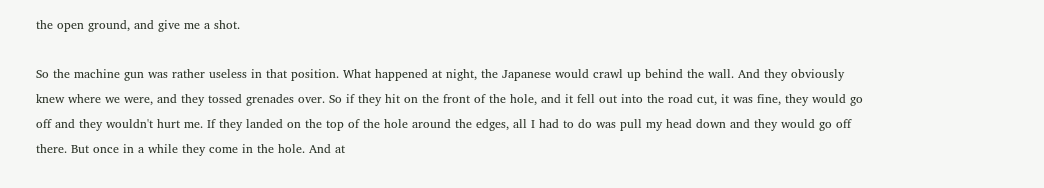the open ground, and give me a shot.

So the machine gun was rather useless in that position. What happened at night, the Japanese would crawl up behind the wall. And they obviously knew where we were, and they tossed grenades over. So if they hit on the front of the hole, and it fell out into the road cut, it was fine, they would go off and they wouldn't hurt me. If they landed on the top of the hole around the edges, all I had to do was pull my head down and they would go off there. But once in a while they come in the hole. And at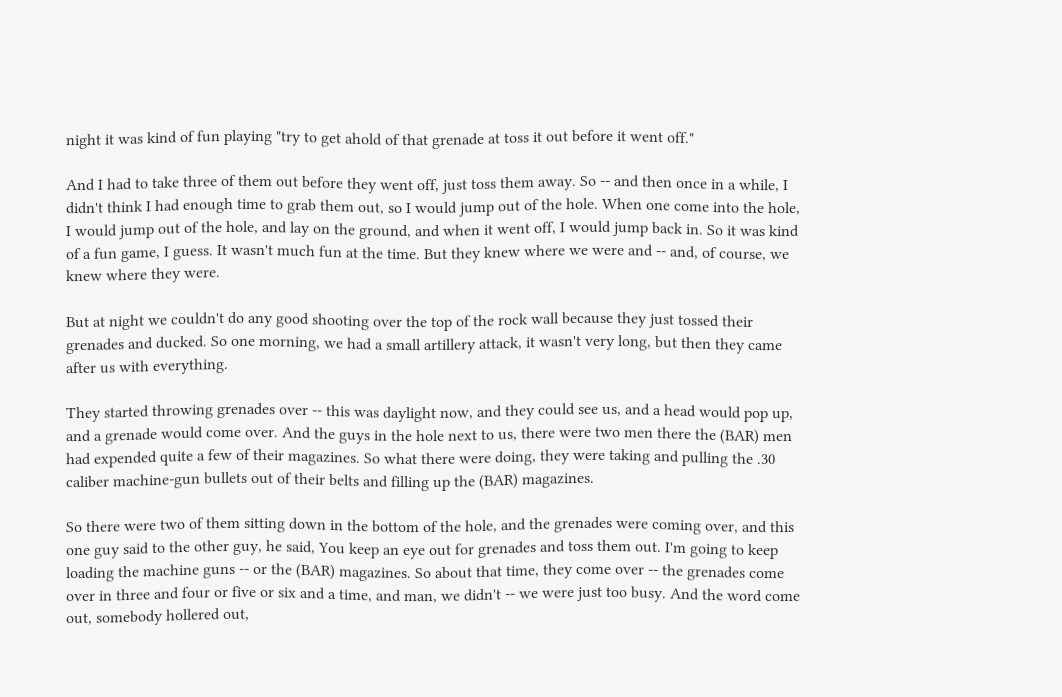night it was kind of fun playing "try to get ahold of that grenade at toss it out before it went off."

And I had to take three of them out before they went off, just toss them away. So -- and then once in a while, I didn't think I had enough time to grab them out, so I would jump out of the hole. When one come into the hole, I would jump out of the hole, and lay on the ground, and when it went off, I would jump back in. So it was kind of a fun game, I guess. It wasn't much fun at the time. But they knew where we were and -- and, of course, we knew where they were.

But at night we couldn't do any good shooting over the top of the rock wall because they just tossed their grenades and ducked. So one morning, we had a small artillery attack, it wasn't very long, but then they came after us with everything.

They started throwing grenades over -- this was daylight now, and they could see us, and a head would pop up, and a grenade would come over. And the guys in the hole next to us, there were two men there the (BAR) men had expended quite a few of their magazines. So what there were doing, they were taking and pulling the .30 caliber machine-gun bullets out of their belts and filling up the (BAR) magazines.

So there were two of them sitting down in the bottom of the hole, and the grenades were coming over, and this one guy said to the other guy, he said, You keep an eye out for grenades and toss them out. I'm going to keep loading the machine guns -- or the (BAR) magazines. So about that time, they come over -- the grenades come over in three and four or five or six and a time, and man, we didn't -- we were just too busy. And the word come out, somebody hollered out,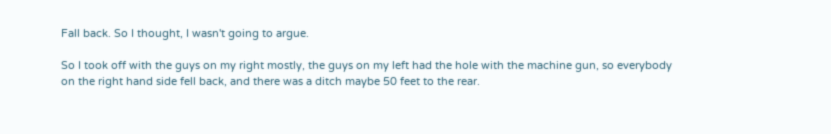Fall back. So I thought, I wasn't going to argue.

So I took off with the guys on my right mostly, the guys on my left had the hole with the machine gun, so everybody on the right hand side fell back, and there was a ditch maybe 50 feet to the rear.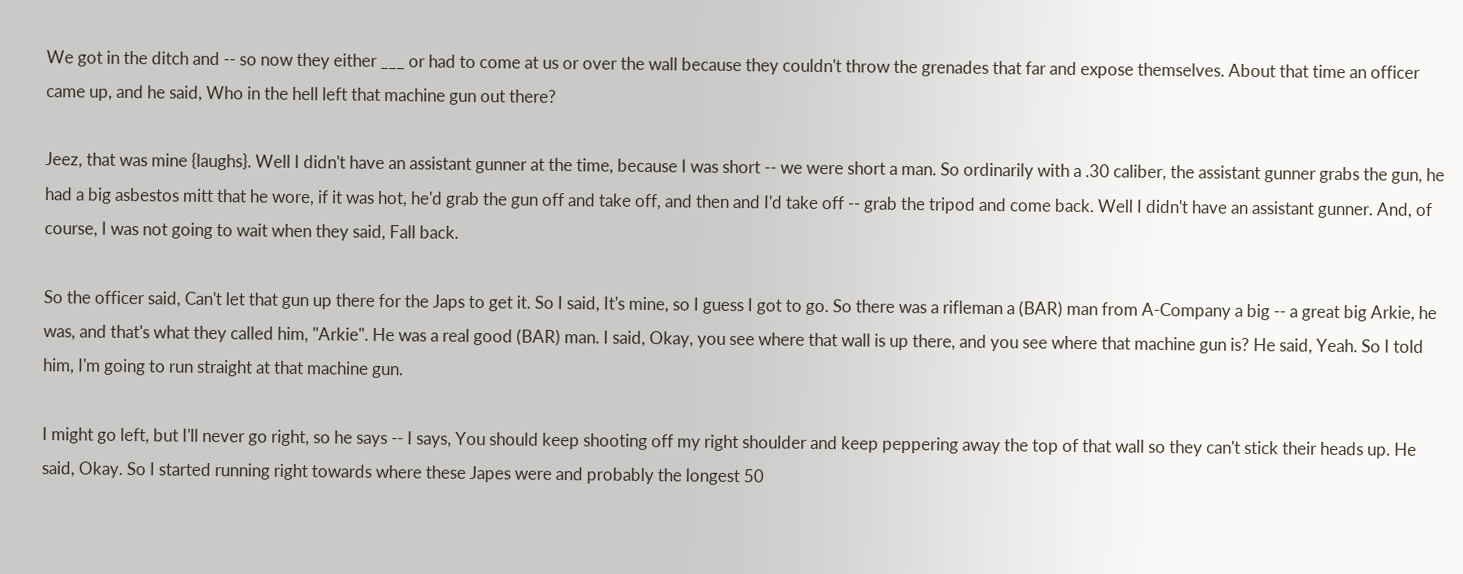We got in the ditch and -- so now they either ___ or had to come at us or over the wall because they couldn't throw the grenades that far and expose themselves. About that time an officer came up, and he said, Who in the hell left that machine gun out there?

Jeez, that was mine {laughs}. Well I didn't have an assistant gunner at the time, because I was short -- we were short a man. So ordinarily with a .30 caliber, the assistant gunner grabs the gun, he had a big asbestos mitt that he wore, if it was hot, he'd grab the gun off and take off, and then and I'd take off -- grab the tripod and come back. Well I didn't have an assistant gunner. And, of course, I was not going to wait when they said, Fall back.

So the officer said, Can't let that gun up there for the Japs to get it. So I said, It's mine, so I guess I got to go. So there was a rifleman a (BAR) man from A-Company a big -- a great big Arkie, he was, and that's what they called him, "Arkie". He was a real good (BAR) man. I said, Okay, you see where that wall is up there, and you see where that machine gun is? He said, Yeah. So I told him, I'm going to run straight at that machine gun.

I might go left, but I'll never go right, so he says -- I says, You should keep shooting off my right shoulder and keep peppering away the top of that wall so they can't stick their heads up. He said, Okay. So I started running right towards where these Japes were and probably the longest 50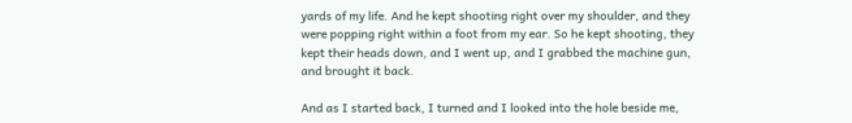yards of my life. And he kept shooting right over my shoulder, and they were popping right within a foot from my ear. So he kept shooting, they kept their heads down, and I went up, and I grabbed the machine gun, and brought it back.

And as I started back, I turned and I looked into the hole beside me,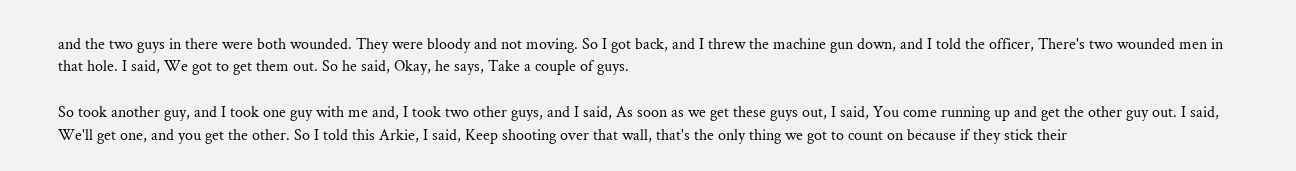and the two guys in there were both wounded. They were bloody and not moving. So I got back, and I threw the machine gun down, and I told the officer, There's two wounded men in that hole. I said, We got to get them out. So he said, Okay, he says, Take a couple of guys.

So took another guy, and I took one guy with me and, I took two other guys, and I said, As soon as we get these guys out, I said, You come running up and get the other guy out. I said, We'll get one, and you get the other. So I told this Arkie, I said, Keep shooting over that wall, that's the only thing we got to count on because if they stick their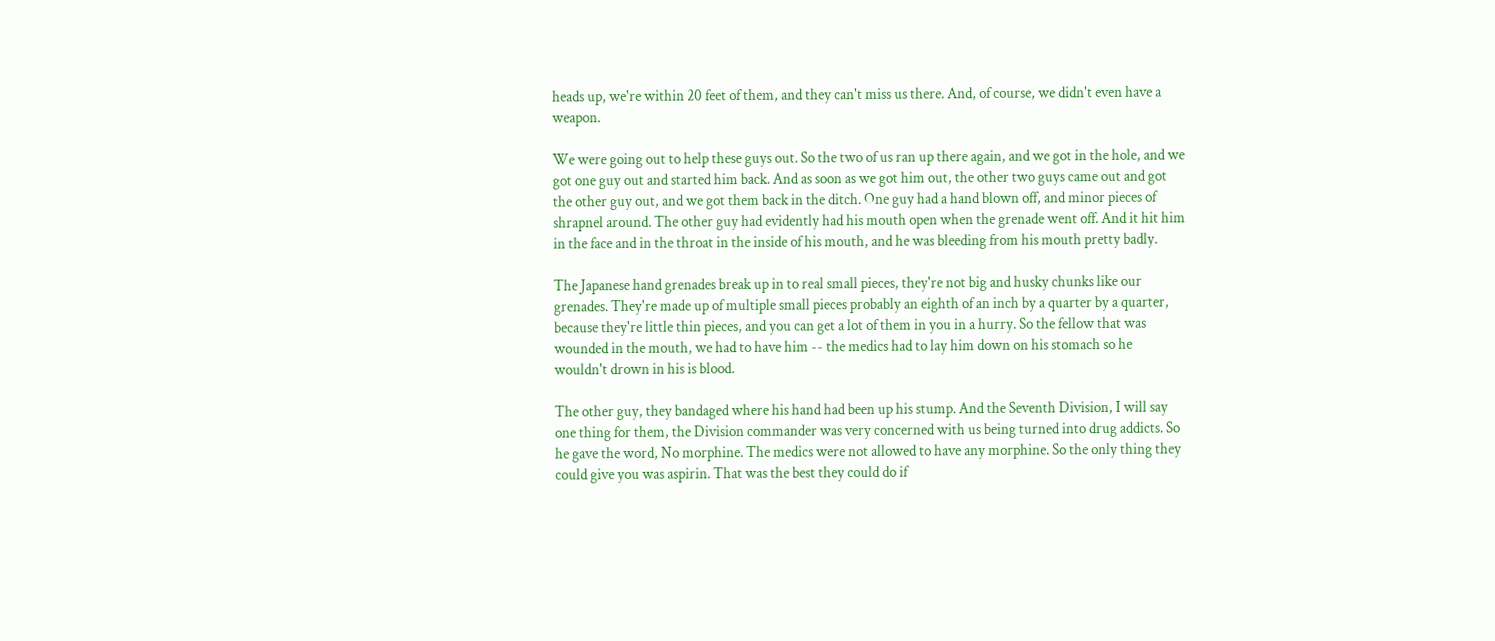heads up, we're within 20 feet of them, and they can't miss us there. And, of course, we didn't even have a weapon.

We were going out to help these guys out. So the two of us ran up there again, and we got in the hole, and we got one guy out and started him back. And as soon as we got him out, the other two guys came out and got the other guy out, and we got them back in the ditch. One guy had a hand blown off, and minor pieces of shrapnel around. The other guy had evidently had his mouth open when the grenade went off. And it hit him in the face and in the throat in the inside of his mouth, and he was bleeding from his mouth pretty badly.

The Japanese hand grenades break up in to real small pieces, they're not big and husky chunks like our grenades. They're made up of multiple small pieces probably an eighth of an inch by a quarter by a quarter, because they're little thin pieces, and you can get a lot of them in you in a hurry. So the fellow that was wounded in the mouth, we had to have him -- the medics had to lay him down on his stomach so he wouldn't drown in his is blood.

The other guy, they bandaged where his hand had been up his stump. And the Seventh Division, I will say one thing for them, the Division commander was very concerned with us being turned into drug addicts. So he gave the word, No morphine. The medics were not allowed to have any morphine. So the only thing they could give you was aspirin. That was the best they could do if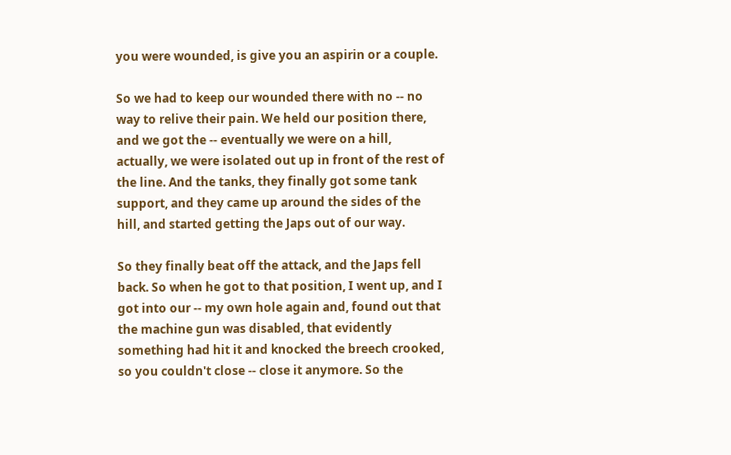you were wounded, is give you an aspirin or a couple.

So we had to keep our wounded there with no -- no way to relive their pain. We held our position there, and we got the -- eventually we were on a hill, actually, we were isolated out up in front of the rest of the line. And the tanks, they finally got some tank support, and they came up around the sides of the hill, and started getting the Japs out of our way.

So they finally beat off the attack, and the Japs fell back. So when he got to that position, I went up, and I got into our -- my own hole again and, found out that the machine gun was disabled, that evidently something had hit it and knocked the breech crooked, so you couldn't close -- close it anymore. So the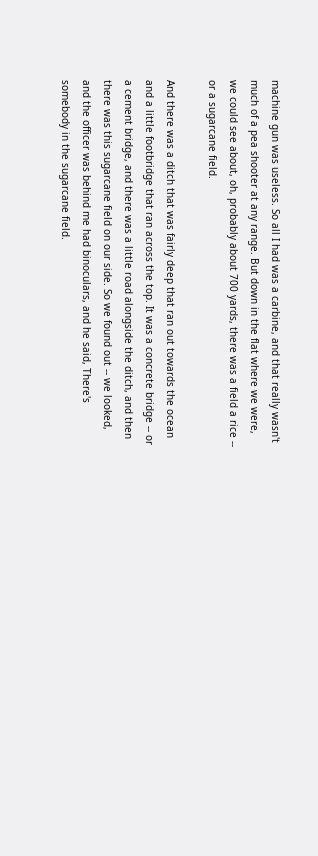machine gun was useless. So all I had was a carbine, and that really wasn't much of a pea shooter at any range. But down in the flat where we were, we could see about, oh, probably about 700 yards, there was a field a rice -- or a sugarcane field.

And there was a ditch that was fairly deep that ran out towards the ocean and a little footbridge that ran across the top. It was a concrete bridge -- or a cement bridge, and there was a little road alongside the ditch, and then there was this sugarcane field on our side. So we found out -- we looked, and the officer was behind me had binoculars, and he said, There's somebody in the sugarcane field.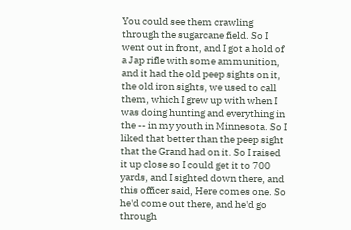You could see them crawling through the sugarcane field. So I went out in front, and I got a hold of a Jap rifle with some ammunition, and it had the old peep sights on it, the old iron sights, we used to call them, which I grew up with when I was doing hunting and everything in the -- in my youth in Minnesota. So I liked that better than the peep sight that the Grand had on it. So I raised it up close so I could get it to 700 yards, and I sighted down there, and this officer said, Here comes one. So he'd come out there, and he'd go through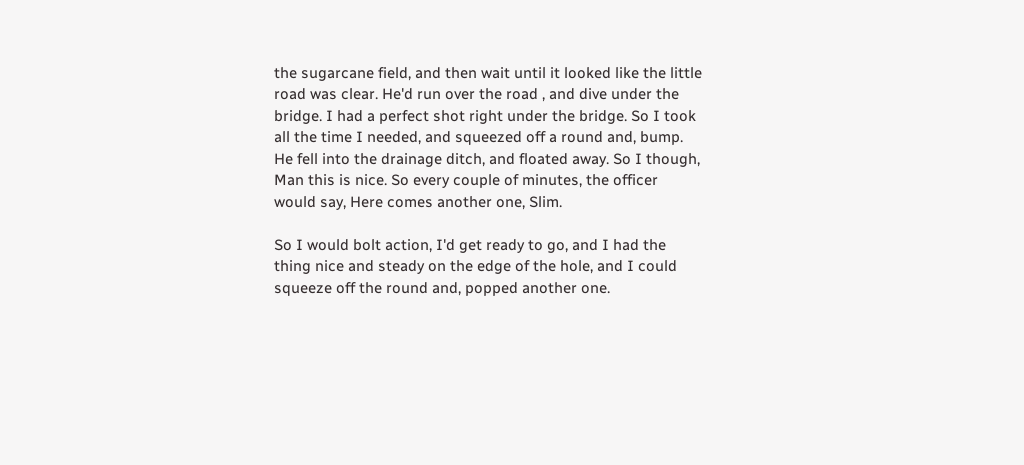the sugarcane field, and then wait until it looked like the little road was clear. He'd run over the road , and dive under the bridge. I had a perfect shot right under the bridge. So I took all the time I needed, and squeezed off a round and, bump. He fell into the drainage ditch, and floated away. So I though, Man this is nice. So every couple of minutes, the officer would say, Here comes another one, Slim.

So I would bolt action, I'd get ready to go, and I had the thing nice and steady on the edge of the hole, and I could squeeze off the round and, popped another one.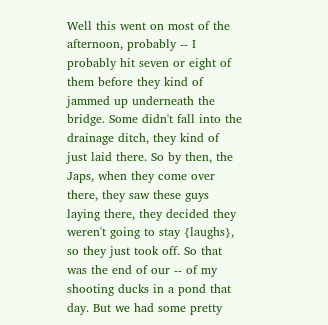Well this went on most of the afternoon, probably -- I probably hit seven or eight of them before they kind of jammed up underneath the bridge. Some didn't fall into the drainage ditch, they kind of just laid there. So by then, the Japs, when they come over there, they saw these guys laying there, they decided they weren't going to stay {laughs}, so they just took off. So that was the end of our -- of my shooting ducks in a pond that day. But we had some pretty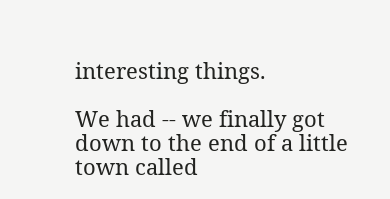interesting things.

We had -- we finally got down to the end of a little town called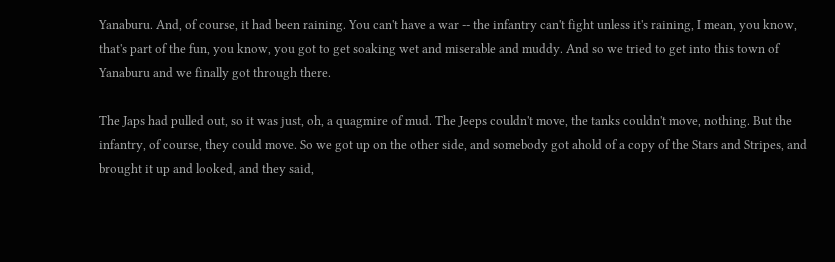Yanaburu. And, of course, it had been raining. You can't have a war -- the infantry can't fight unless it's raining, I mean, you know, that's part of the fun, you know, you got to get soaking wet and miserable and muddy. And so we tried to get into this town of Yanaburu and we finally got through there.

The Japs had pulled out, so it was just, oh, a quagmire of mud. The Jeeps couldn't move, the tanks couldn't move, nothing. But the infantry, of course, they could move. So we got up on the other side, and somebody got ahold of a copy of the Stars and Stripes, and brought it up and looked, and they said,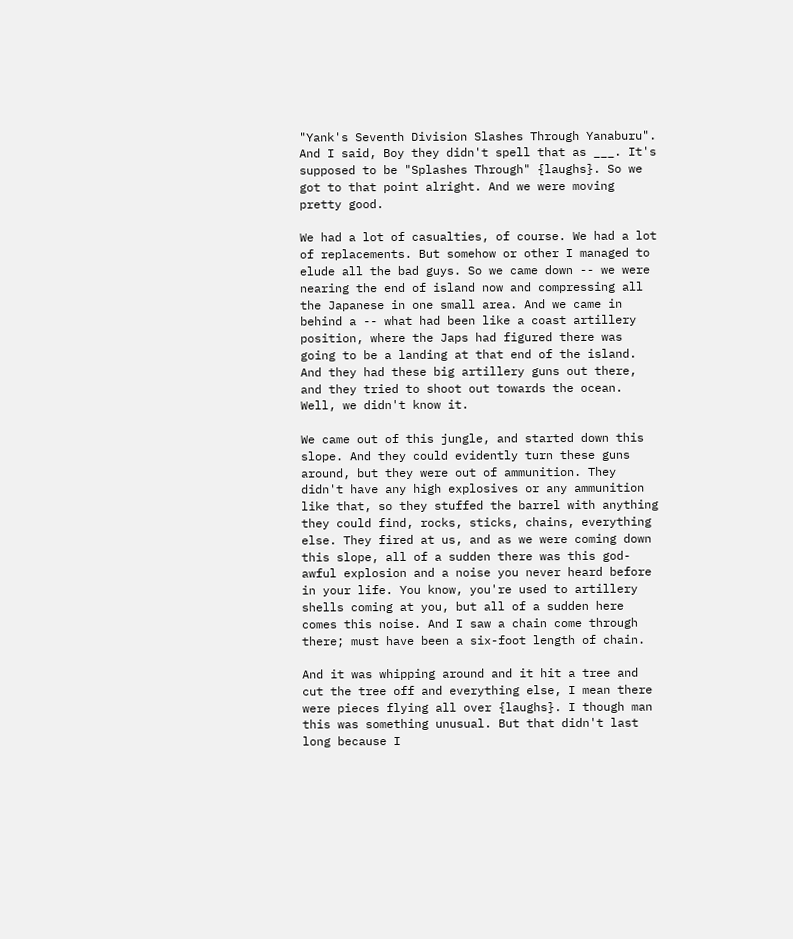"Yank's Seventh Division Slashes Through Yanaburu". And I said, Boy they didn't spell that as ___. It's supposed to be "Splashes Through" {laughs}. So we got to that point alright. And we were moving pretty good.

We had a lot of casualties, of course. We had a lot of replacements. But somehow or other I managed to elude all the bad guys. So we came down -- we were nearing the end of island now and compressing all the Japanese in one small area. And we came in behind a -- what had been like a coast artillery position, where the Japs had figured there was going to be a landing at that end of the island. And they had these big artillery guns out there, and they tried to shoot out towards the ocean. Well, we didn't know it.

We came out of this jungle, and started down this slope. And they could evidently turn these guns around, but they were out of ammunition. They didn't have any high explosives or any ammunition like that, so they stuffed the barrel with anything they could find, rocks, sticks, chains, everything else. They fired at us, and as we were coming down this slope, all of a sudden there was this god-awful explosion and a noise you never heard before in your life. You know, you're used to artillery shells coming at you, but all of a sudden here comes this noise. And I saw a chain come through there; must have been a six-foot length of chain.

And it was whipping around and it hit a tree and cut the tree off and everything else, I mean there were pieces flying all over {laughs}. I though man this was something unusual. But that didn't last long because I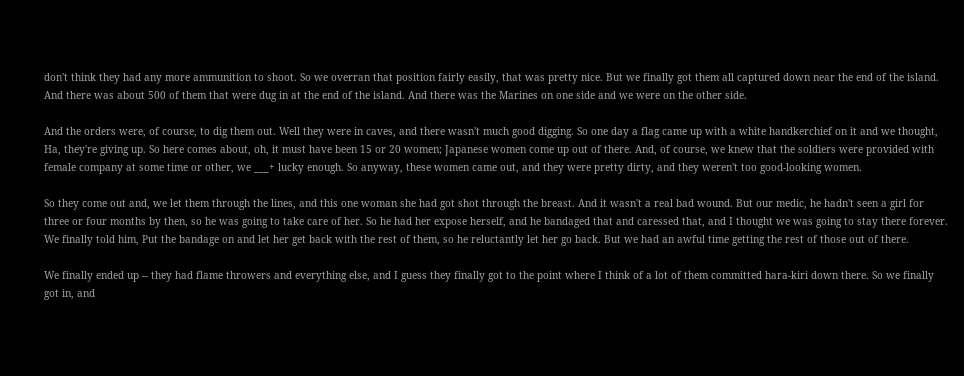don't think they had any more ammunition to shoot. So we overran that position fairly easily, that was pretty nice. But we finally got them all captured down near the end of the island. And there was about 500 of them that were dug in at the end of the island. And there was the Marines on one side and we were on the other side.

And the orders were, of course, to dig them out. Well they were in caves, and there wasn't much good digging. So one day a flag came up with a white handkerchief on it and we thought, Ha, they're giving up. So here comes about, oh, it must have been 15 or 20 women; Japanese women come up out of there. And, of course, we knew that the soldiers were provided with female company at some time or other, we ___+ lucky enough. So anyway, these women came out, and they were pretty dirty, and they weren't too good-looking women.

So they come out and, we let them through the lines, and this one woman she had got shot through the breast. And it wasn't a real bad wound. But our medic, he hadn't seen a girl for three or four months by then, so he was going to take care of her. So he had her expose herself, and he bandaged that and caressed that, and I thought we was going to stay there forever. We finally told him, Put the bandage on and let her get back with the rest of them, so he reluctantly let her go back. But we had an awful time getting the rest of those out of there.

We finally ended up -- they had flame throwers and everything else, and I guess they finally got to the point where I think of a lot of them committed hara-kiri down there. So we finally got in, and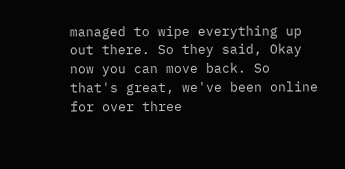managed to wipe everything up out there. So they said, Okay now you can move back. So that's great, we've been online for over three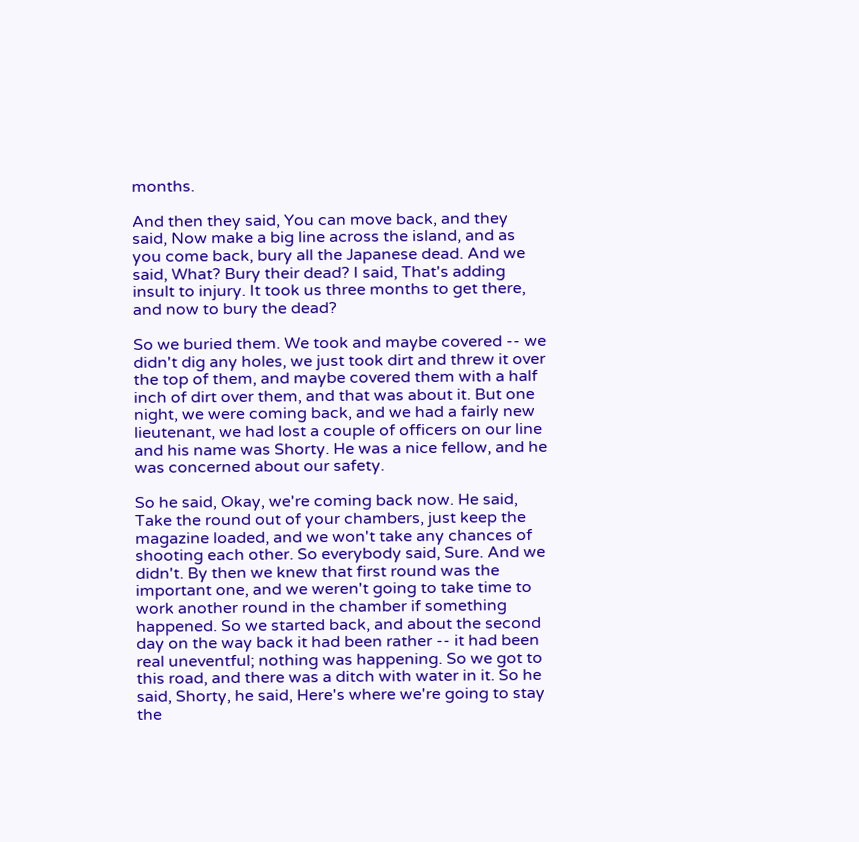months.

And then they said, You can move back, and they said, Now make a big line across the island, and as you come back, bury all the Japanese dead. And we said, What? Bury their dead? I said, That's adding insult to injury. It took us three months to get there, and now to bury the dead?

So we buried them. We took and maybe covered -- we didn't dig any holes, we just took dirt and threw it over the top of them, and maybe covered them with a half inch of dirt over them, and that was about it. But one night, we were coming back, and we had a fairly new lieutenant, we had lost a couple of officers on our line and his name was Shorty. He was a nice fellow, and he was concerned about our safety.

So he said, Okay, we're coming back now. He said, Take the round out of your chambers, just keep the magazine loaded, and we won't take any chances of shooting each other. So everybody said, Sure. And we didn't. By then we knew that first round was the important one, and we weren't going to take time to work another round in the chamber if something happened. So we started back, and about the second day on the way back it had been rather -- it had been real uneventful; nothing was happening. So we got to this road, and there was a ditch with water in it. So he said, Shorty, he said, Here's where we're going to stay the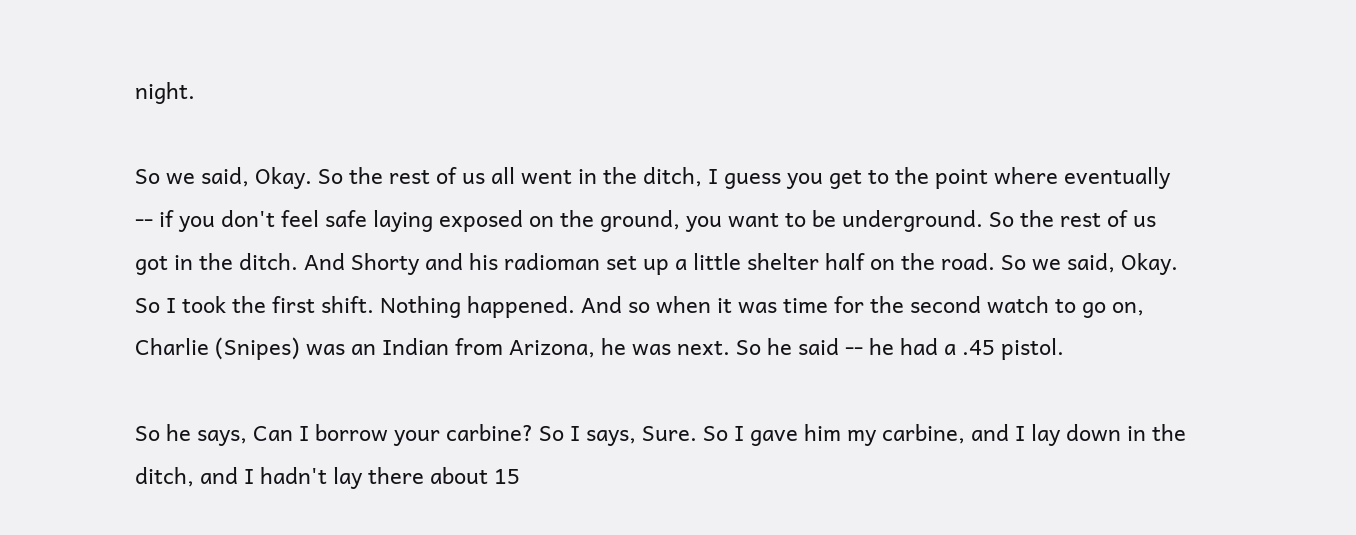night.

So we said, Okay. So the rest of us all went in the ditch, I guess you get to the point where eventually -- if you don't feel safe laying exposed on the ground, you want to be underground. So the rest of us got in the ditch. And Shorty and his radioman set up a little shelter half on the road. So we said, Okay. So I took the first shift. Nothing happened. And so when it was time for the second watch to go on, Charlie (Snipes) was an Indian from Arizona, he was next. So he said -- he had a .45 pistol.

So he says, Can I borrow your carbine? So I says, Sure. So I gave him my carbine, and I lay down in the ditch, and I hadn't lay there about 15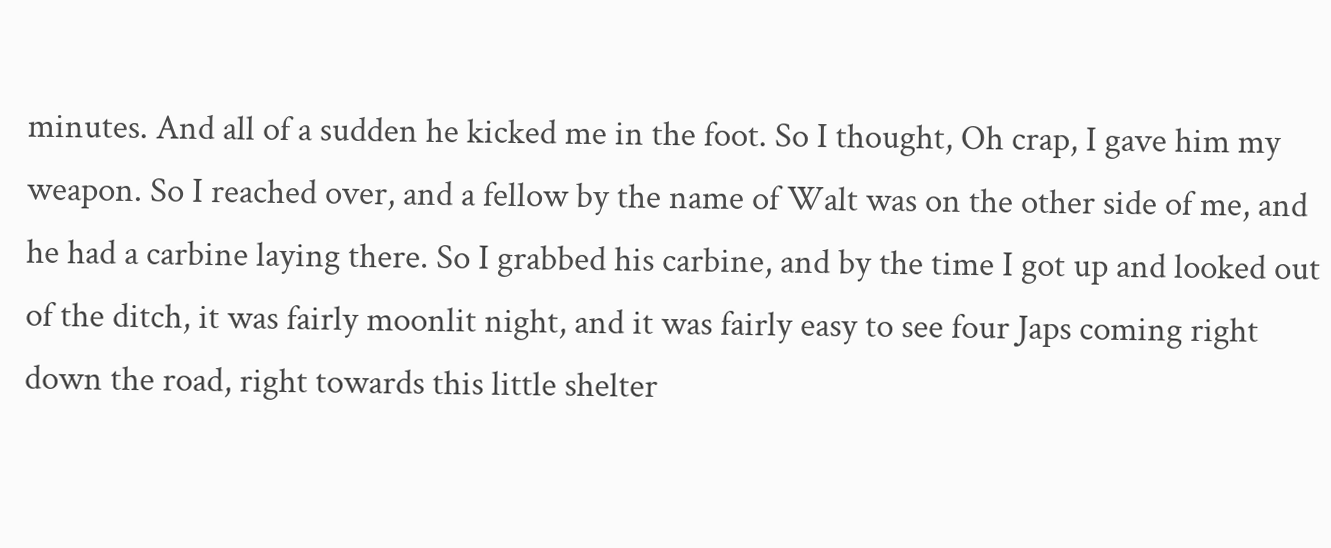minutes. And all of a sudden he kicked me in the foot. So I thought, Oh crap, I gave him my weapon. So I reached over, and a fellow by the name of Walt was on the other side of me, and he had a carbine laying there. So I grabbed his carbine, and by the time I got up and looked out of the ditch, it was fairly moonlit night, and it was fairly easy to see four Japs coming right down the road, right towards this little shelter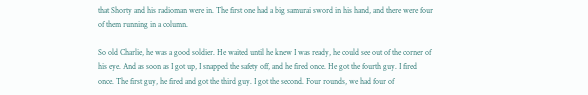that Shorty and his radioman were in. The first one had a big samurai sword in his hand, and there were four of them running in a column.

So old Charlie, he was a good soldier. He waited until he knew I was ready, he could see out of the corner of his eye. And as soon as I got up, I snapped the safety off, and he fired once. He got the fourth guy. I fired once. The first guy, he fired and got the third guy. I got the second. Four rounds, we had four of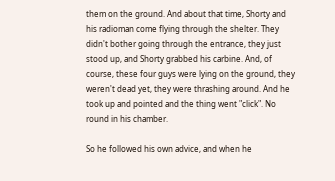them on the ground. And about that time, Shorty and his radioman come flying through the shelter. They didn't bother going through the entrance, they just stood up, and Shorty grabbed his carbine. And, of course, these four guys were lying on the ground, they weren't dead yet, they were thrashing around. And he took up and pointed and the thing went "click". No round in his chamber.

So he followed his own advice, and when he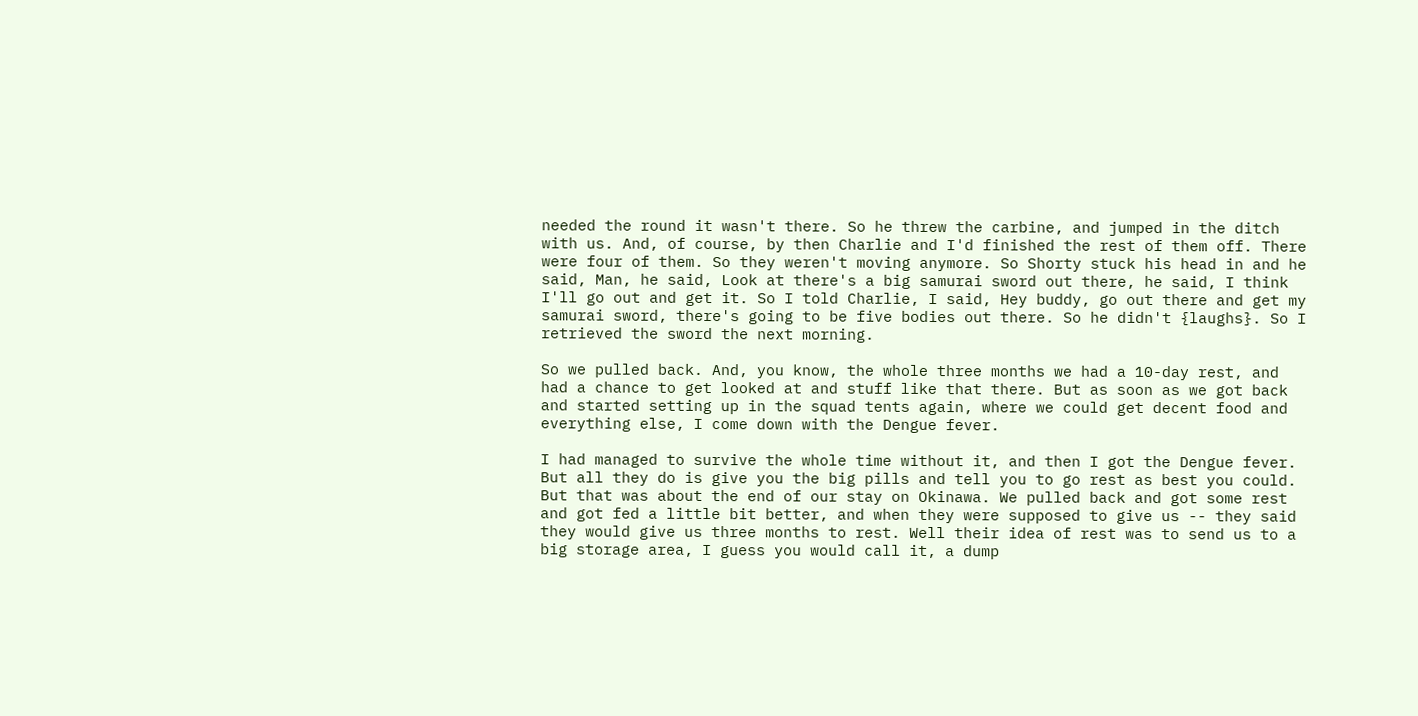needed the round it wasn't there. So he threw the carbine, and jumped in the ditch with us. And, of course, by then Charlie and I'd finished the rest of them off. There were four of them. So they weren't moving anymore. So Shorty stuck his head in and he said, Man, he said, Look at there's a big samurai sword out there, he said, I think I'll go out and get it. So I told Charlie, I said, Hey buddy, go out there and get my samurai sword, there's going to be five bodies out there. So he didn't {laughs}. So I retrieved the sword the next morning.

So we pulled back. And, you know, the whole three months we had a 10-day rest, and had a chance to get looked at and stuff like that there. But as soon as we got back and started setting up in the squad tents again, where we could get decent food and everything else, I come down with the Dengue fever.

I had managed to survive the whole time without it, and then I got the Dengue fever. But all they do is give you the big pills and tell you to go rest as best you could. But that was about the end of our stay on Okinawa. We pulled back and got some rest and got fed a little bit better, and when they were supposed to give us -- they said they would give us three months to rest. Well their idea of rest was to send us to a big storage area, I guess you would call it, a dump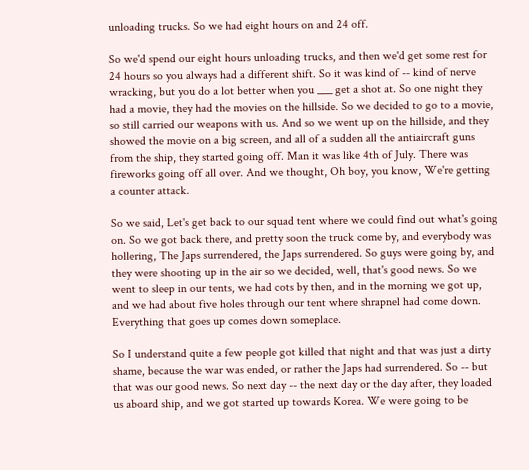unloading trucks. So we had eight hours on and 24 off.

So we'd spend our eight hours unloading trucks, and then we'd get some rest for 24 hours so you always had a different shift. So it was kind of -- kind of nerve wracking, but you do a lot better when you ___ get a shot at. So one night they had a movie, they had the movies on the hillside. So we decided to go to a movie, so still carried our weapons with us. And so we went up on the hillside, and they showed the movie on a big screen, and all of a sudden all the antiaircraft guns from the ship, they started going off. Man it was like 4th of July. There was fireworks going off all over. And we thought, Oh boy, you know, We're getting a counter attack.

So we said, Let's get back to our squad tent where we could find out what's going on. So we got back there, and pretty soon the truck come by, and everybody was hollering, The Japs surrendered, the Japs surrendered. So guys were going by, and they were shooting up in the air so we decided, well, that's good news. So we went to sleep in our tents, we had cots by then, and in the morning we got up, and we had about five holes through our tent where shrapnel had come down. Everything that goes up comes down someplace.

So I understand quite a few people got killed that night and that was just a dirty shame, because the war was ended, or rather the Japs had surrendered. So -- but that was our good news. So next day -- the next day or the day after, they loaded us aboard ship, and we got started up towards Korea. We were going to be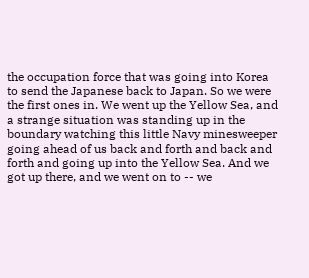the occupation force that was going into Korea to send the Japanese back to Japan. So we were the first ones in. We went up the Yellow Sea, and a strange situation was standing up in the boundary watching this little Navy minesweeper going ahead of us back and forth and back and forth and going up into the Yellow Sea. And we got up there, and we went on to -- we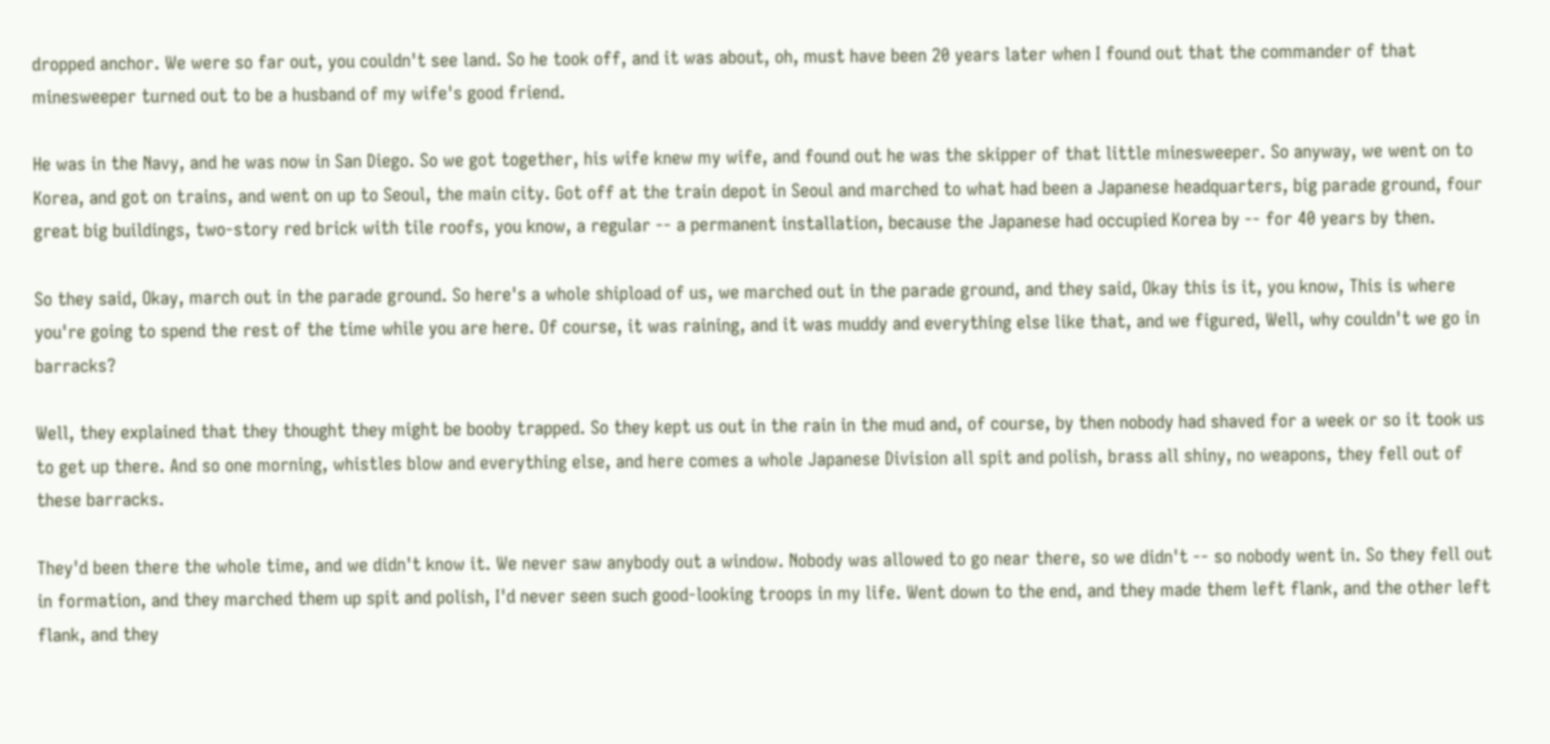dropped anchor. We were so far out, you couldn't see land. So he took off, and it was about, oh, must have been 20 years later when I found out that the commander of that minesweeper turned out to be a husband of my wife's good friend.

He was in the Navy, and he was now in San Diego. So we got together, his wife knew my wife, and found out he was the skipper of that little minesweeper. So anyway, we went on to Korea, and got on trains, and went on up to Seoul, the main city. Got off at the train depot in Seoul and marched to what had been a Japanese headquarters, big parade ground, four great big buildings, two-story red brick with tile roofs, you know, a regular -- a permanent installation, because the Japanese had occupied Korea by -- for 40 years by then.

So they said, Okay, march out in the parade ground. So here's a whole shipload of us, we marched out in the parade ground, and they said, Okay this is it, you know, This is where you're going to spend the rest of the time while you are here. Of course, it was raining, and it was muddy and everything else like that, and we figured, Well, why couldn't we go in barracks?

Well, they explained that they thought they might be booby trapped. So they kept us out in the rain in the mud and, of course, by then nobody had shaved for a week or so it took us to get up there. And so one morning, whistles blow and everything else, and here comes a whole Japanese Division all spit and polish, brass all shiny, no weapons, they fell out of these barracks.

They'd been there the whole time, and we didn't know it. We never saw anybody out a window. Nobody was allowed to go near there, so we didn't -- so nobody went in. So they fell out in formation, and they marched them up spit and polish, I'd never seen such good-looking troops in my life. Went down to the end, and they made them left flank, and the other left flank, and they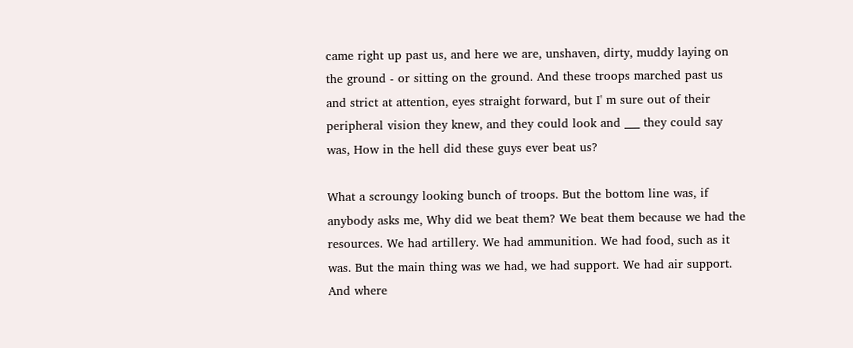came right up past us, and here we are, unshaven, dirty, muddy laying on the ground - or sitting on the ground. And these troops marched past us and strict at attention, eyes straight forward, but I' m sure out of their peripheral vision they knew, and they could look and ___ they could say was, How in the hell did these guys ever beat us?

What a scroungy looking bunch of troops. But the bottom line was, if anybody asks me, Why did we beat them? We beat them because we had the resources. We had artillery. We had ammunition. We had food, such as it was. But the main thing was we had, we had support. We had air support. And where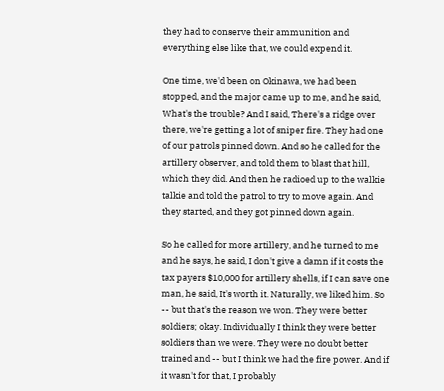they had to conserve their ammunition and everything else like that, we could expend it.

One time, we'd been on Okinawa, we had been stopped, and the major came up to me, and he said, What's the trouble? And I said, There's a ridge over there, we're getting a lot of sniper fire. They had one of our patrols pinned down. And so he called for the artillery observer, and told them to blast that hill, which they did. And then he radioed up to the walkie talkie and told the patrol to try to move again. And they started, and they got pinned down again.

So he called for more artillery, and he turned to me and he says, he said, I don't give a damn if it costs the tax payers $10,000 for artillery shells, if I can save one man, he said, It's worth it. Naturally, we liked him. So -- but that's the reason we won. They were better soldiers; okay. Individually I think they were better soldiers than we were. They were no doubt better trained and -- but I think we had the fire power. And if it wasn't for that, I probably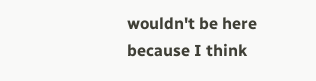wouldn't be here because I think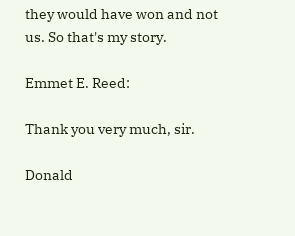they would have won and not us. So that's my story.

Emmet E. Reed:

Thank you very much, sir.

Donald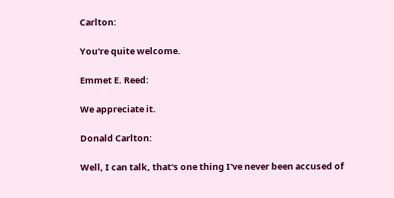Carlton:

You're quite welcome.

Emmet E. Reed:

We appreciate it.

Donald Carlton:

Well, I can talk, that's one thing I've never been accused of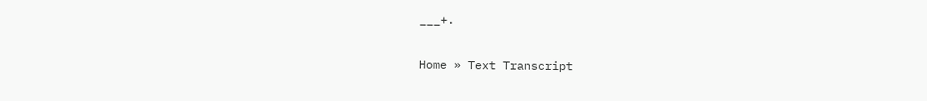___+.

Home » Text Transcript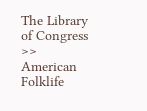The Library of Congress  >> American Folklife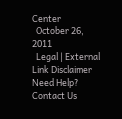Center
  October 26, 2011
  Legal | External Link Disclaimer Need Help?
Contact Us